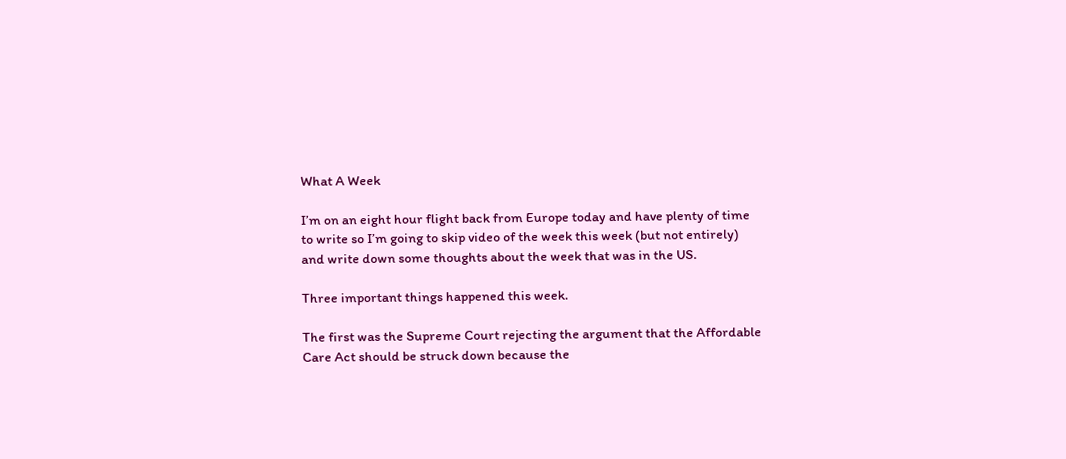What A Week

I’m on an eight hour flight back from Europe today and have plenty of time to write so I’m going to skip video of the week this week (but not entirely) and write down some thoughts about the week that was in the US.

Three important things happened this week.

The first was the Supreme Court rejecting the argument that the Affordable Care Act should be struck down because the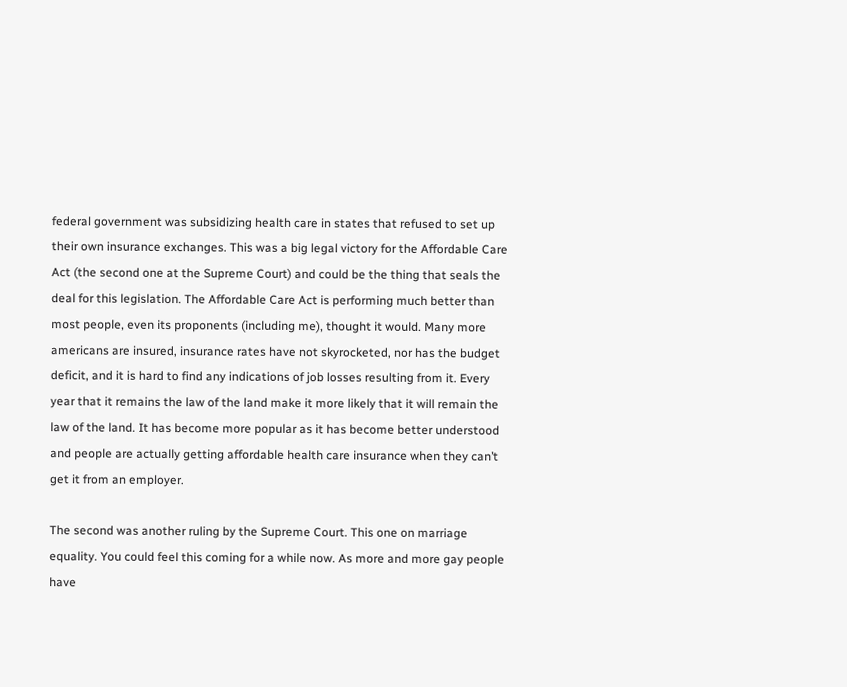federal government was subsidizing health care in states that refused to set up their own insurance exchanges. This was a big legal victory for the Affordable Care Act (the second one at the Supreme Court) and could be the thing that seals the deal for this legislation. The Affordable Care Act is performing much better than most people, even its proponents (including me), thought it would. Many more americans are insured, insurance rates have not skyrocketed, nor has the budget deficit, and it is hard to find any indications of job losses resulting from it. Every year that it remains the law of the land make it more likely that it will remain the law of the land. It has become more popular as it has become better understood and people are actually getting affordable health care insurance when they can’t get it from an employer.

The second was another ruling by the Supreme Court. This one on marriage equality. You could feel this coming for a while now. As more and more gay people have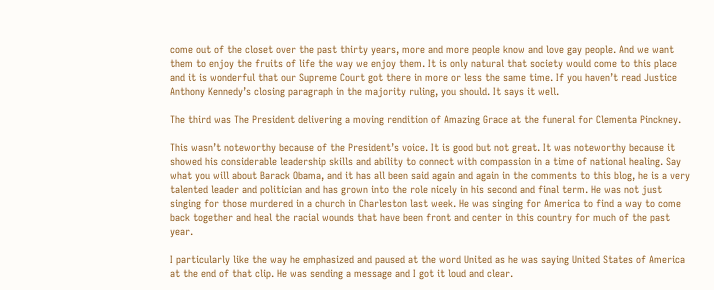come out of the closet over the past thirty years, more and more people know and love gay people. And we want them to enjoy the fruits of life the way we enjoy them. It is only natural that society would come to this place and it is wonderful that our Supreme Court got there in more or less the same time. If you haven’t read Justice Anthony Kennedy’s closing paragraph in the majority ruling, you should. It says it well.

The third was The President delivering a moving rendition of Amazing Grace at the funeral for Clementa Pinckney.

This wasn’t noteworthy because of the President’s voice. It is good but not great. It was noteworthy because it showed his considerable leadership skills and ability to connect with compassion in a time of national healing. Say what you will about Barack Obama, and it has all been said again and again in the comments to this blog, he is a very talented leader and politician and has grown into the role nicely in his second and final term. He was not just singing for those murdered in a church in Charleston last week. He was singing for America to find a way to come back together and heal the racial wounds that have been front and center in this country for much of the past year.

I particularly like the way he emphasized and paused at the word United as he was saying United States of America at the end of that clip. He was sending a message and I got it loud and clear.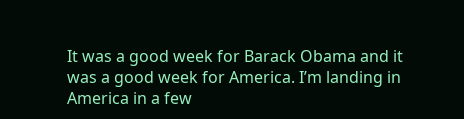It was a good week for Barack Obama and it was a good week for America. I’m landing in America in a few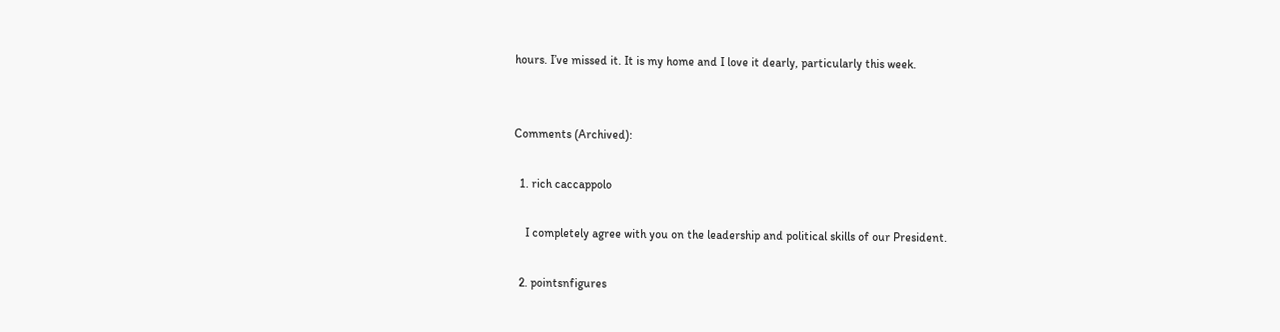hours. I’ve missed it. It is my home and I love it dearly, particularly this week.


Comments (Archived):

  1. rich caccappolo

    I completely agree with you on the leadership and political skills of our President.

  2. pointsnfigures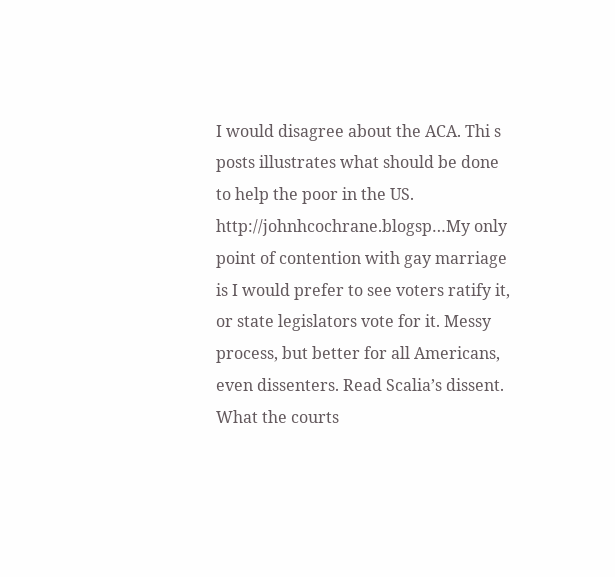I would disagree about the ACA. Thi s posts illustrates what should be done to help the poor in the US. http://johnhcochrane.blogsp…My only point of contention with gay marriage is I would prefer to see voters ratify it, or state legislators vote for it. Messy process, but better for all Americans, even dissenters. Read Scalia’s dissent. What the courts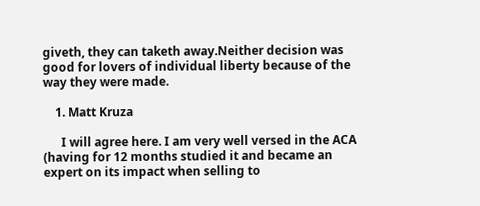giveth, they can taketh away.Neither decision was good for lovers of individual liberty because of the way they were made.

    1. Matt Kruza

      I will agree here. I am very well versed in the ACA (having for 12 months studied it and became an expert on its impact when selling to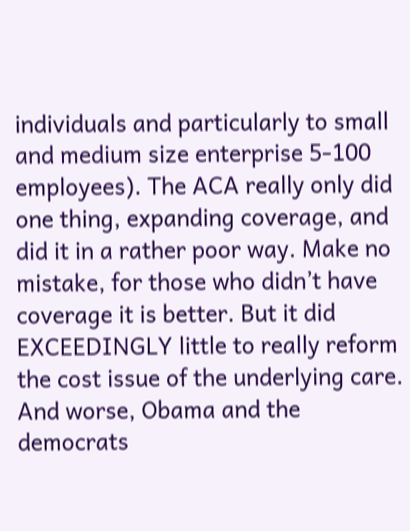individuals and particularly to small and medium size enterprise 5-100 employees). The ACA really only did one thing, expanding coverage, and did it in a rather poor way. Make no mistake, for those who didn’t have coverage it is better. But it did EXCEEDINGLY little to really reform the cost issue of the underlying care. And worse, Obama and the democrats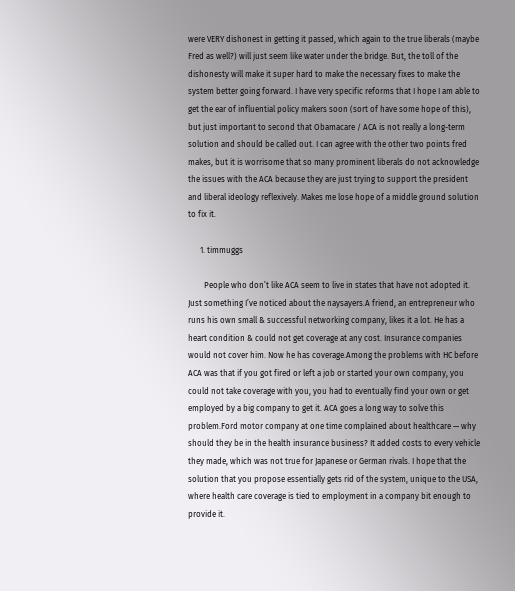were VERY dishonest in getting it passed, which again to the true liberals (maybe Fred as well?) will just seem like water under the bridge. But, the toll of the dishonesty will make it super hard to make the necessary fixes to make the system better going forward. I have very specific reforms that I hope I am able to get the ear of influential policy makers soon (sort of have some hope of this), but just important to second that Obamacare / ACA is not really a long-term solution and should be called out. I can agree with the other two points fred makes, but it is worrisome that so many prominent liberals do not acknowledge the issues with the ACA because they are just trying to support the president and liberal ideology reflexively. Makes me lose hope of a middle ground solution to fix it.

      1. timmuggs

        People who don’t like ACA seem to live in states that have not adopted it. Just something I’ve noticed about the naysayers.A friend, an entrepreneur who runs his own small & successful networking company, likes it a lot. He has a heart condition & could not get coverage at any cost. Insurance companies would not cover him. Now he has coverage.Among the problems with HC before ACA was that if you got fired or left a job or started your own company, you could not take coverage with you, you had to eventually find your own or get employed by a big company to get it. ACA goes a long way to solve this problem.Ford motor company at one time complained about healthcare — why should they be in the health insurance business? It added costs to every vehicle they made, which was not true for Japanese or German rivals. I hope that the solution that you propose essentially gets rid of the system, unique to the USA, where health care coverage is tied to employment in a company bit enough to provide it.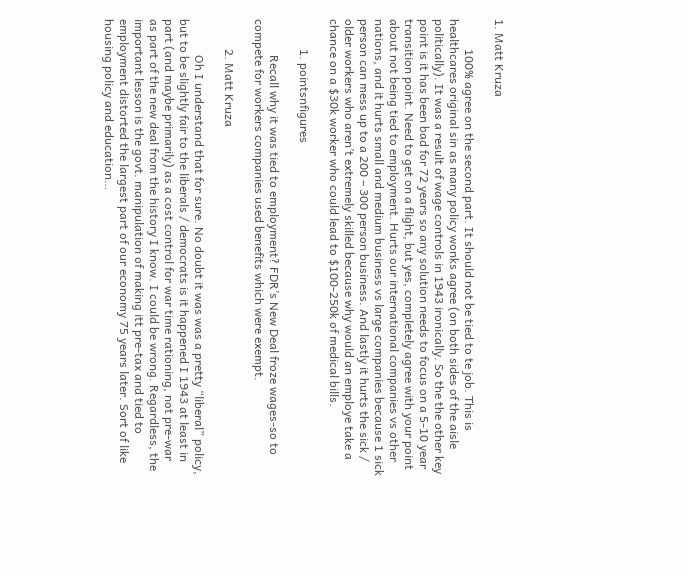1. Matt Kruza

          100% agree on the second part. It should not be tied to te job. This is healthcares original sin as many policy wonks agree (on both sides of the aisle politically). It was a result of wage controls in 1943 ironically. So the the other key point is it has been bad for 72 years so any solution needs to focus on a 5-10 year transition point. Need to get on a flight, but yes, completely agree with your point about not being tied to employment. Hurts our international companies vs other nations, and it hurts small and medium business vs large companies because 1 sick person can mess up to a 200 – 300 person business. And lastly it hurts the sick / older workers who aren’t extremely skilled because why would an employe take a chance on a $30k worker who could lead to $100-250k of medical bills.

          1. pointsnfigures

            Recall why it was tied to employment? FDR’s New Deal froze wages-so to compete for workers companies used benefits which were exempt.

          2. Matt Kruza

            Oh I understand that for sure. No doubt it was was a pretty “liberal” policy, but to be slightly fair to the liberals / democrats is it happened I 1943 at least in part (and maybe primarily) as a cost control for war time rationing, not pre-war as part of the new deal from the history I know. I could be wrong. Regardless, the important lesson is the govt. manipulation of making itt pre-tax and tied to employment distorted the largest part of our economy 75 years later. Sort of like housing policy and education…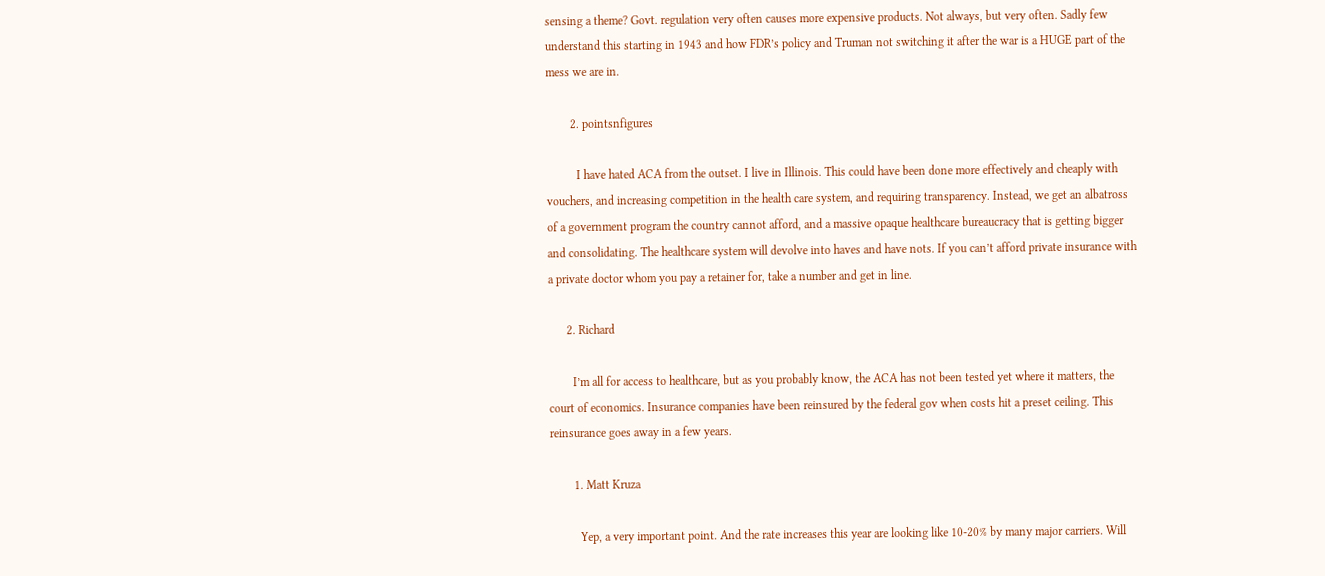sensing a theme? Govt. regulation very often causes more expensive products. Not always, but very often. Sadly few understand this starting in 1943 and how FDR’s policy and Truman not switching it after the war is a HUGE part of the mess we are in.

        2. pointsnfigures

          I have hated ACA from the outset. I live in Illinois. This could have been done more effectively and cheaply with vouchers, and increasing competition in the health care system, and requiring transparency. Instead, we get an albatross of a government program the country cannot afford, and a massive opaque healthcare bureaucracy that is getting bigger and consolidating. The healthcare system will devolve into haves and have nots. If you can’t afford private insurance with a private doctor whom you pay a retainer for, take a number and get in line.

      2. Richard

        I’m all for access to healthcare, but as you probably know, the ACA has not been tested yet where it matters, the court of economics. Insurance companies have been reinsured by the federal gov when costs hit a preset ceiling. This reinsurance goes away in a few years.

        1. Matt Kruza

          Yep, a very important point. And the rate increases this year are looking like 10-20% by many major carriers. Will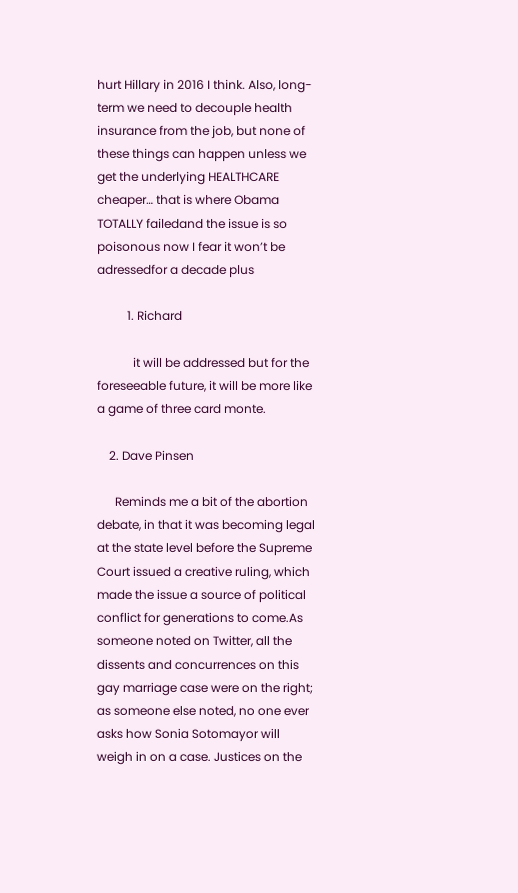hurt Hillary in 2016 I think. Also, long-term we need to decouple health insurance from the job, but none of these things can happen unless we get the underlying HEALTHCARE cheaper… that is where Obama TOTALLY failedand the issue is so poisonous now I fear it won’t be adressedfor a decade plus

          1. Richard

            it will be addressed but for the foreseeable future, it will be more like a game of three card monte.

    2. Dave Pinsen

      Reminds me a bit of the abortion debate, in that it was becoming legal at the state level before the Supreme Court issued a creative ruling, which made the issue a source of political conflict for generations to come.As someone noted on Twitter, all the dissents and concurrences on this gay marriage case were on the right; as someone else noted, no one ever asks how Sonia Sotomayor will weigh in on a case. Justices on the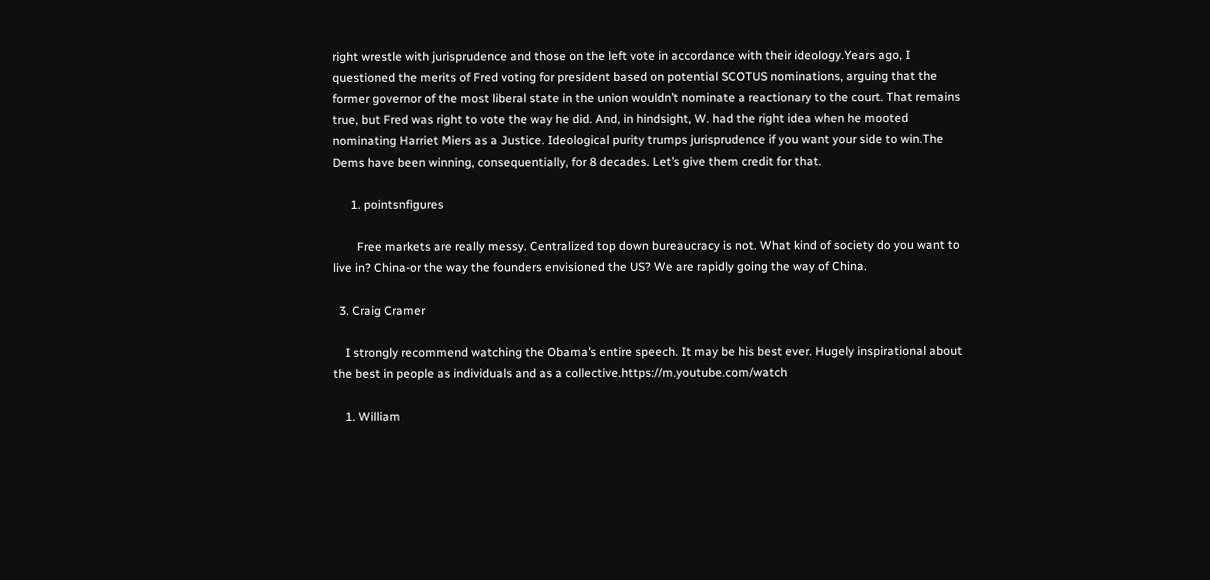right wrestle with jurisprudence and those on the left vote in accordance with their ideology.Years ago, I questioned the merits of Fred voting for president based on potential SCOTUS nominations, arguing that the former governor of the most liberal state in the union wouldn’t nominate a reactionary to the court. That remains true, but Fred was right to vote the way he did. And, in hindsight, W. had the right idea when he mooted nominating Harriet Miers as a Justice. Ideological purity trumps jurisprudence if you want your side to win.The Dems have been winning, consequentially, for 8 decades. Let’s give them credit for that.

      1. pointsnfigures

        Free markets are really messy. Centralized top down bureaucracy is not. What kind of society do you want to live in? China-or the way the founders envisioned the US? We are rapidly going the way of China.

  3. Craig Cramer

    I strongly recommend watching the Obama’s entire speech. It may be his best ever. Hugely inspirational about the best in people as individuals and as a collective.https://m.youtube.com/watch

    1. William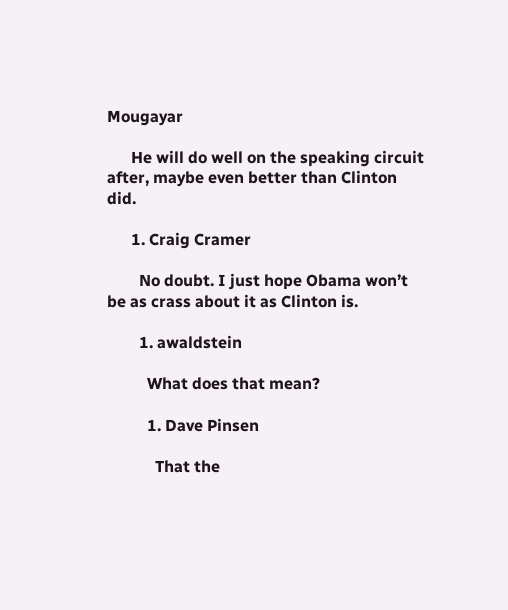Mougayar

      He will do well on the speaking circuit after, maybe even better than Clinton did.

      1. Craig Cramer

        No doubt. I just hope Obama won’t be as crass about it as Clinton is.

        1. awaldstein

          What does that mean?

          1. Dave Pinsen

            That the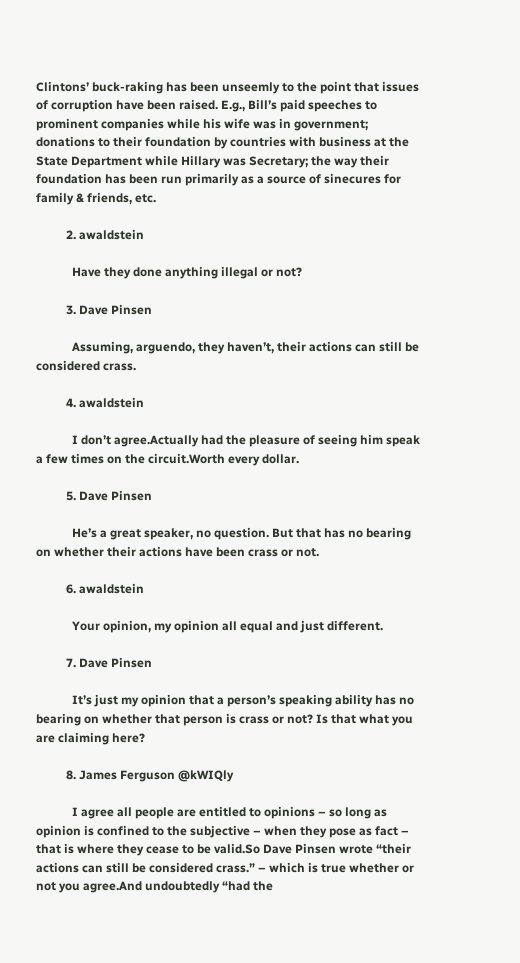Clintons’ buck-raking has been unseemly to the point that issues of corruption have been raised. E.g., Bill’s paid speeches to prominent companies while his wife was in government; donations to their foundation by countries with business at the State Department while Hillary was Secretary; the way their foundation has been run primarily as a source of sinecures for family & friends, etc.

          2. awaldstein

            Have they done anything illegal or not?

          3. Dave Pinsen

            Assuming, arguendo, they haven’t, their actions can still be considered crass.

          4. awaldstein

            I don’t agree.Actually had the pleasure of seeing him speak a few times on the circuit.Worth every dollar.

          5. Dave Pinsen

            He’s a great speaker, no question. But that has no bearing on whether their actions have been crass or not.

          6. awaldstein

            Your opinion, my opinion all equal and just different.

          7. Dave Pinsen

            It’s just my opinion that a person’s speaking ability has no bearing on whether that person is crass or not? Is that what you are claiming here?

          8. James Ferguson @kWIQly

            I agree all people are entitled to opinions – so long as opinion is confined to the subjective – when they pose as fact – that is where they cease to be valid.So Dave Pinsen wrote “their actions can still be considered crass.” – which is true whether or not you agree.And undoubtedly “had the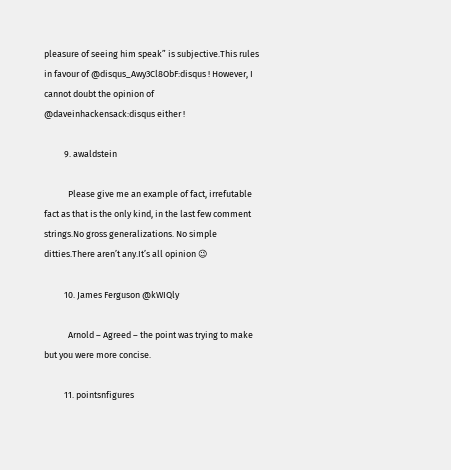pleasure of seeing him speak” is subjective.This rules in favour of @disqus_Awy3Cl8ObF:disqus ! However, I cannot doubt the opinion of @daveinhackensack:disqus either !

          9. awaldstein

            Please give me an example of fact, irrefutable fact as that is the only kind, in the last few comment strings.No gross generalizations. No simple ditties.There aren’t any.It’s all opinion 😉

          10. James Ferguson @kWIQly

            Arnold – Agreed – the point was trying to make but you were more concise.

          11. pointsnfigures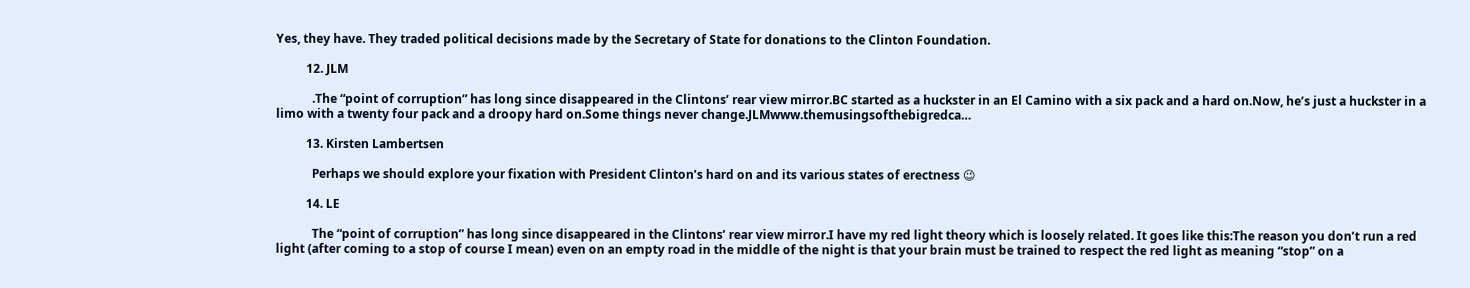Yes, they have. They traded political decisions made by the Secretary of State for donations to the Clinton Foundation.

          12. JLM

            .The “point of corruption” has long since disappeared in the Clintons’ rear view mirror.BC started as a huckster in an El Camino with a six pack and a hard on.Now, he’s just a huckster in a limo with a twenty four pack and a droopy hard on.Some things never change.JLMwww.themusingsofthebigredca…

          13. Kirsten Lambertsen

            Perhaps we should explore your fixation with President Clinton’s hard on and its various states of erectness 😉

          14. LE

            The “point of corruption” has long since disappeared in the Clintons’ rear view mirror.I have my red light theory which is loosely related. It goes like this:The reason you don’t run a red light (after coming to a stop of course I mean) even on an empty road in the middle of the night is that your brain must be trained to respect the red light as meaning “stop” on a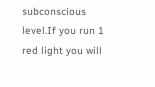subconscious level.If you run 1 red light you will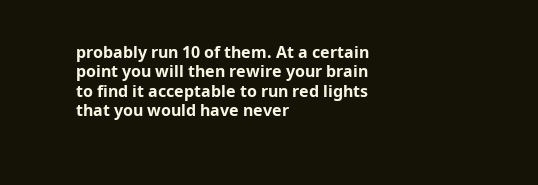probably run 10 of them. At a certain point you will then rewire your brain to find it acceptable to run red lights that you would have never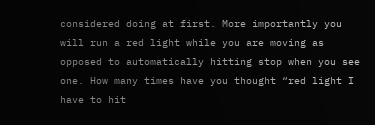considered doing at first. More importantly you will run a red light while you are moving as opposed to automatically hitting stop when you see one. How many times have you thought “red light I have to hit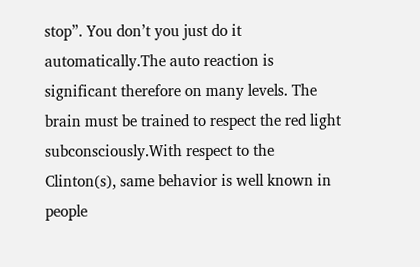stop”. You don’t you just do it automatically.The auto reaction is significant therefore on many levels. The brain must be trained to respect the red light subconsciously.With respect to the Clinton(s), same behavior is well known in people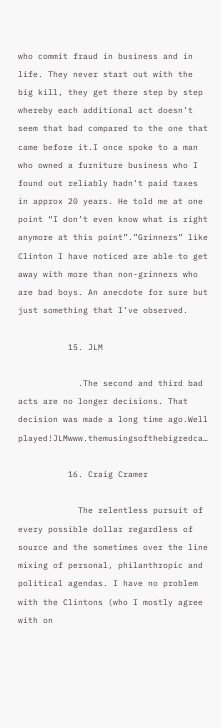who commit fraud in business and in life. They never start out with the big kill, they get there step by step whereby each additional act doesn’t seem that bad compared to the one that came before it.I once spoke to a man who owned a furniture business who I found out reliably hadn’t paid taxes in approx 20 years. He told me at one point “I don’t even know what is right anymore at this point”.”Grinners” like Clinton I have noticed are able to get away with more than non-grinners who are bad boys. An anecdote for sure but just something that I’ve observed.

          15. JLM

            .The second and third bad acts are no longer decisions. That decision was made a long time ago.Well played!JLMwww.themusingsofthebigredca…

          16. Craig Cramer

            The relentless pursuit of every possible dollar regardless of source and the sometimes over the line mixing of personal, philanthropic and political agendas. I have no problem with the Clintons (who I mostly agree with on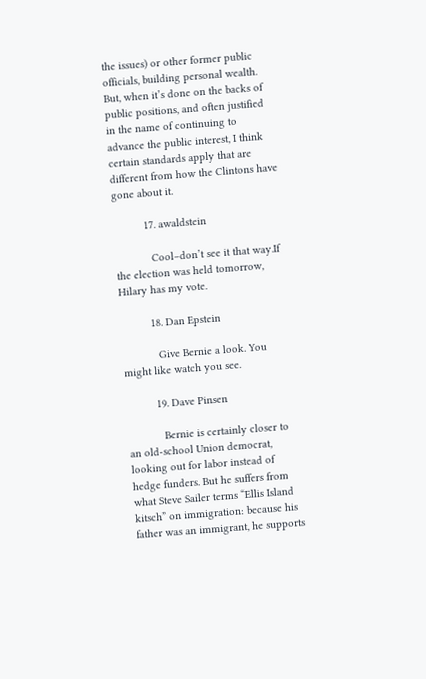the issues) or other former public officials, building personal wealth. But, when it’s done on the backs of public positions, and often justified in the name of continuing to advance the public interest, I think certain standards apply that are different from how the Clintons have gone about it.

          17. awaldstein

            Cool–don’t see it that way.If the election was held tomorrow, Hilary has my vote.

          18. Dan Epstein

            Give Bernie a look. You might like watch you see.

          19. Dave Pinsen

            Bernie is certainly closer to an old-school Union democrat, looking out for labor instead of hedge funders. But he suffers from what Steve Sailer terms “Ellis Island kitsch” on immigration: because his father was an immigrant, he supports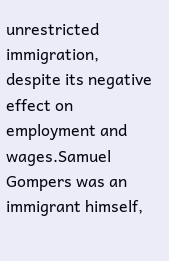unrestricted immigration, despite its negative effect on employment and wages.Samuel Gompers was an immigrant himself,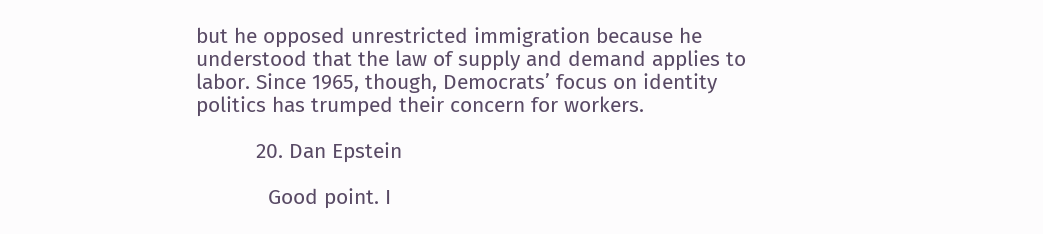but he opposed unrestricted immigration because he understood that the law of supply and demand applies to labor. Since 1965, though, Democrats’ focus on identity politics has trumped their concern for workers.

          20. Dan Epstein

            Good point. I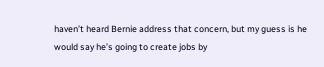haven’t heard Bernie address that concern, but my guess is he would say he’s going to create jobs by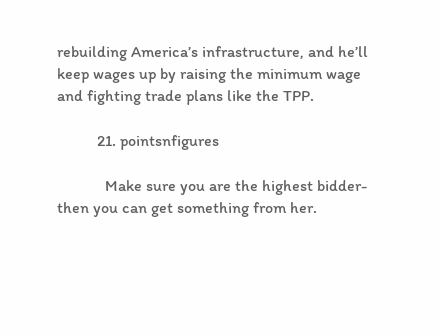rebuilding America’s infrastructure, and he’ll keep wages up by raising the minimum wage and fighting trade plans like the TPP.

          21. pointsnfigures

            Make sure you are the highest bidder-then you can get something from her.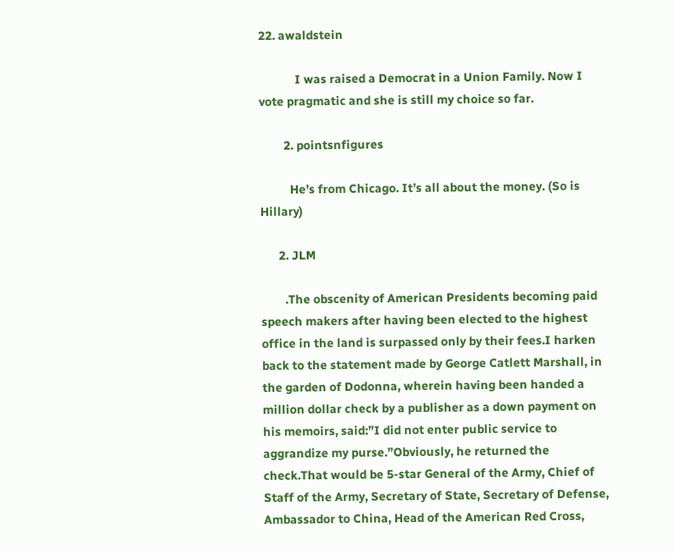22. awaldstein

            I was raised a Democrat in a Union Family. Now I vote pragmatic and she is still my choice so far.

        2. pointsnfigures

          He’s from Chicago. It’s all about the money. (So is Hillary)

      2. JLM

        .The obscenity of American Presidents becoming paid speech makers after having been elected to the highest office in the land is surpassed only by their fees.I harken back to the statement made by George Catlett Marshall, in the garden of Dodonna, wherein having been handed a million dollar check by a publisher as a down payment on his memoirs, said:”I did not enter public service to aggrandize my purse.”Obviously, he returned the check.That would be 5-star General of the Army, Chief of Staff of the Army, Secretary of State, Secretary of Defense, Ambassador to China, Head of the American Red Cross,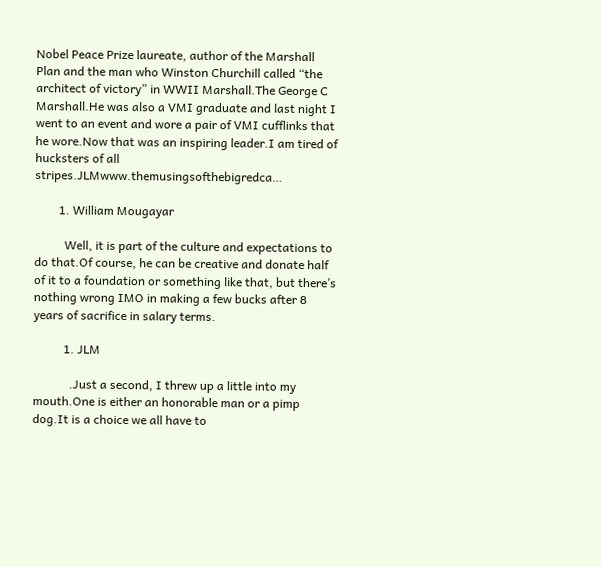Nobel Peace Prize laureate, author of the Marshall Plan and the man who Winston Churchill called “the architect of victory” in WWII Marshall.The George C Marshall.He was also a VMI graduate and last night I went to an event and wore a pair of VMI cufflinks that he wore.Now that was an inspiring leader.I am tired of hucksters of all stripes.JLMwww.themusingsofthebigredca…

        1. William Mougayar

          Well, it is part of the culture and expectations to do that.Of course, he can be creative and donate half of it to a foundation or something like that, but there’s nothing wrong IMO in making a few bucks after 8 years of sacrifice in salary terms.

          1. JLM

            .Just a second, I threw up a little into my mouth.One is either an honorable man or a pimp dog.It is a choice we all have to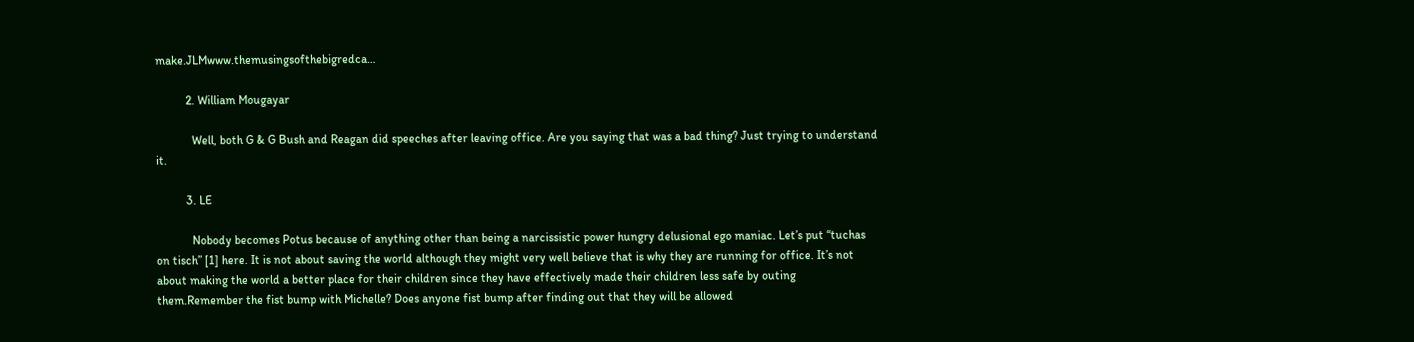make.JLMwww.themusingsofthebigredca…

          2. William Mougayar

            Well, both G & G Bush and Reagan did speeches after leaving office. Are you saying that was a bad thing? Just trying to understand it.

          3. LE

            Nobody becomes Potus because of anything other than being a narcissistic power hungry delusional ego maniac. Let’s put “tuchas on tisch” [1] here. It is not about saving the world although they might very well believe that is why they are running for office. It’s not about making the world a better place for their children since they have effectively made their children less safe by outing them.Remember the fist bump with Michelle? Does anyone fist bump after finding out that they will be allowed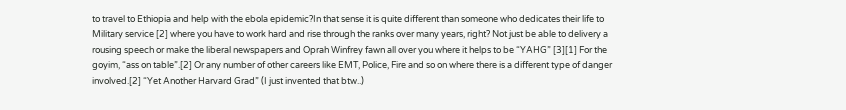to travel to Ethiopia and help with the ebola epidemic?In that sense it is quite different than someone who dedicates their life to Military service [2] where you have to work hard and rise through the ranks over many years, right? Not just be able to delivery a rousing speech or make the liberal newspapers and Oprah Winfrey fawn all over you where it helps to be “YAHG” [3][1] For the goyim, “ass on table”.[2] Or any number of other careers like EMT, Police, Fire and so on where there is a different type of danger involved.[2] “Yet Another Harvard Grad” (I just invented that btw..)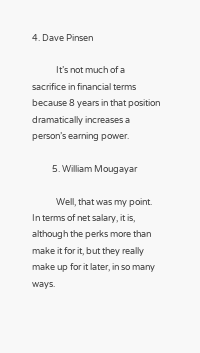4. Dave Pinsen

            It’s not much of a sacrifice in financial terms because 8 years in that position dramatically increases a person’s earning power.

          5. William Mougayar

            Well, that was my point. In terms of net salary, it is, although the perks more than make it for it, but they really make up for it later, in so many ways.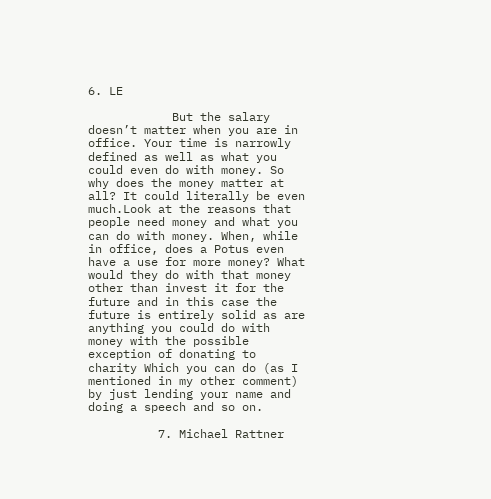6. LE

            But the salary doesn’t matter when you are in office. Your time is narrowly defined as well as what you could even do with money. So why does the money matter at all? It could literally be even much.Look at the reasons that people need money and what you can do with money. When, while in office, does a Potus even have a use for more money? What would they do with that money other than invest it for the future and in this case the future is entirely solid as are anything you could do with money with the possible exception of donating to charity Which you can do (as I mentioned in my other comment) by just lending your name and doing a speech and so on.

          7. Michael Rattner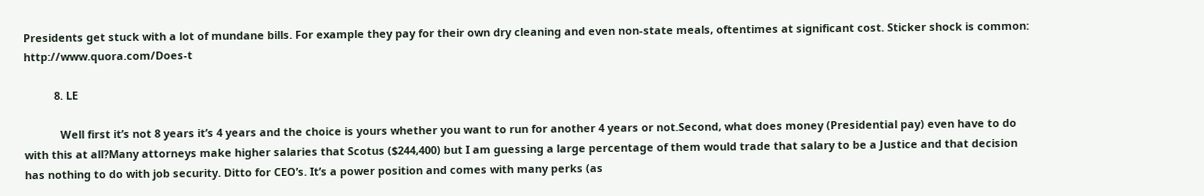Presidents get stuck with a lot of mundane bills. For example they pay for their own dry cleaning and even non-state meals, oftentimes at significant cost. Sticker shock is common: http://www.quora.com/Does-t

          8. LE

            Well first it’s not 8 years it’s 4 years and the choice is yours whether you want to run for another 4 years or not.Second, what does money (Presidential pay) even have to do with this at all?Many attorneys make higher salaries that Scotus ($244,400) but I am guessing a large percentage of them would trade that salary to be a Justice and that decision has nothing to do with job security. Ditto for CEO’s. It’s a power position and comes with many perks (as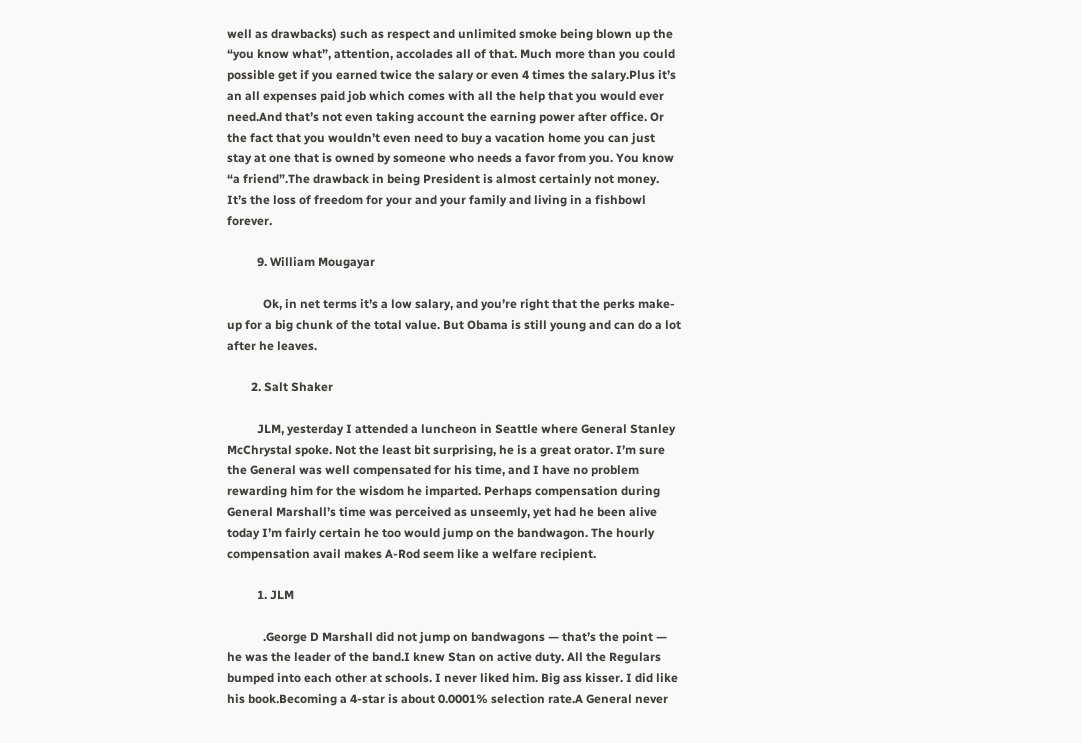well as drawbacks) such as respect and unlimited smoke being blown up the “you know what”, attention, accolades all of that. Much more than you could possible get if you earned twice the salary or even 4 times the salary.Plus it’s an all expenses paid job which comes with all the help that you would ever need.And that’s not even taking account the earning power after office. Or the fact that you wouldn’t even need to buy a vacation home you can just stay at one that is owned by someone who needs a favor from you. You know “a friend”.The drawback in being President is almost certainly not money. It’s the loss of freedom for your and your family and living in a fishbowl forever.

          9. William Mougayar

            Ok, in net terms it’s a low salary, and you’re right that the perks make-up for a big chunk of the total value. But Obama is still young and can do a lot after he leaves.

        2. Salt Shaker

          JLM, yesterday I attended a luncheon in Seattle where General Stanley McChrystal spoke. Not the least bit surprising, he is a great orator. I’m sure the General was well compensated for his time, and I have no problem rewarding him for the wisdom he imparted. Perhaps compensation during General Marshall’s time was perceived as unseemly, yet had he been alive today I’m fairly certain he too would jump on the bandwagon. The hourly compensation avail makes A-Rod seem like a welfare recipient.

          1. JLM

            .George D Marshall did not jump on bandwagons — that’s the point — he was the leader of the band.I knew Stan on active duty. All the Regulars bumped into each other at schools. I never liked him. Big ass kisser. I did like his book.Becoming a 4-star is about 0.0001% selection rate.A General never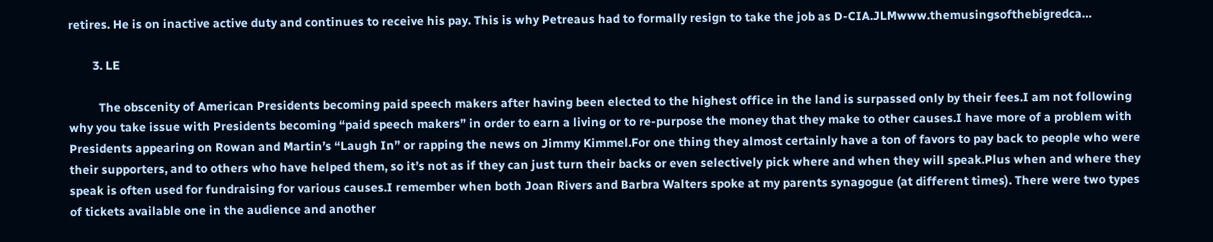retires. He is on inactive active duty and continues to receive his pay. This is why Petreaus had to formally resign to take the job as D-CIA.JLMwww.themusingsofthebigredca…

        3. LE

          The obscenity of American Presidents becoming paid speech makers after having been elected to the highest office in the land is surpassed only by their fees.I am not following why you take issue with Presidents becoming “paid speech makers” in order to earn a living or to re-purpose the money that they make to other causes.I have more of a problem with Presidents appearing on Rowan and Martin’s “Laugh In” or rapping the news on Jimmy Kimmel.For one thing they almost certainly have a ton of favors to pay back to people who were their supporters, and to others who have helped them, so it’s not as if they can just turn their backs or even selectively pick where and when they will speak.Plus when and where they speak is often used for fundraising for various causes.I remember when both Joan Rivers and Barbra Walters spoke at my parents synagogue (at different times). There were two types of tickets available one in the audience and another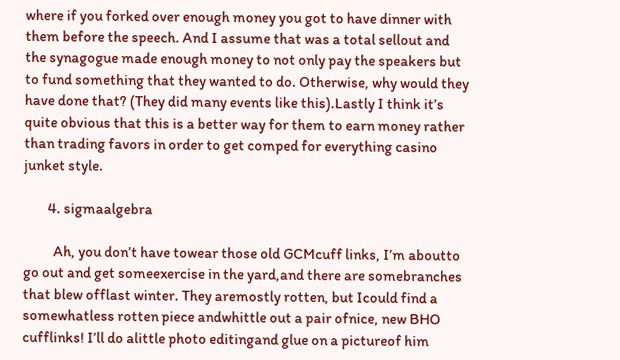where if you forked over enough money you got to have dinner with them before the speech. And I assume that was a total sellout and the synagogue made enough money to not only pay the speakers but to fund something that they wanted to do. Otherwise, why would they have done that? (They did many events like this).Lastly I think it’s quite obvious that this is a better way for them to earn money rather than trading favors in order to get comped for everything casino junket style.

        4. sigmaalgebra

          Ah, you don’t have towear those old GCMcuff links, I’m aboutto go out and get someexercise in the yard,and there are somebranches that blew offlast winter. They aremostly rotten, but Icould find a somewhatless rotten piece andwhittle out a pair ofnice, new BHO cufflinks! I’ll do alittle photo editingand glue on a pictureof him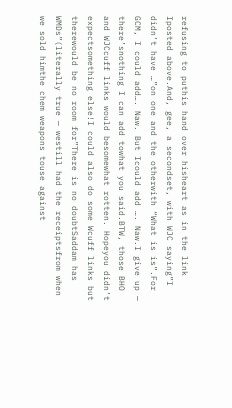refusing to puthis hand over hisheart as in the link Iposted above.And, gee, a secondset, with WJC saying”I didn’t have …”on one and the otherwith “What is is”.For GCM, I could add…. Naw. But Icould add …. Naw.I give up — there’snothing I can add towhat you said.BTW, those BHO and WJCcuff links would besomewhat rotten. Hopeyou didn’t expectsomething else!I could also do some Wcuff links but therewould be no room for”There is no doubtSaddam has WMDs”(literally true — westill had the receiptsfrom when we sold himthe chem weapons touse against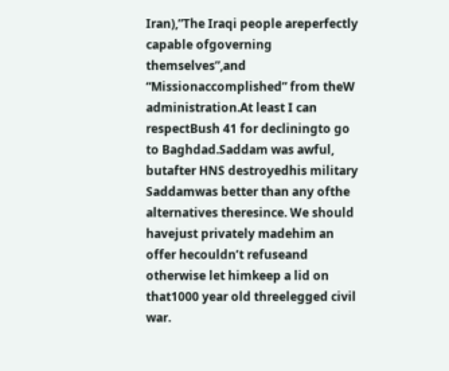Iran),”The Iraqi people areperfectly capable ofgoverning themselves”,and “Missionaccomplished” from theW administration.At least I can respectBush 41 for decliningto go to Baghdad.Saddam was awful, butafter HNS destroyedhis military Saddamwas better than any ofthe alternatives theresince. We should havejust privately madehim an offer hecouldn’t refuseand otherwise let himkeep a lid on that1000 year old threelegged civil war.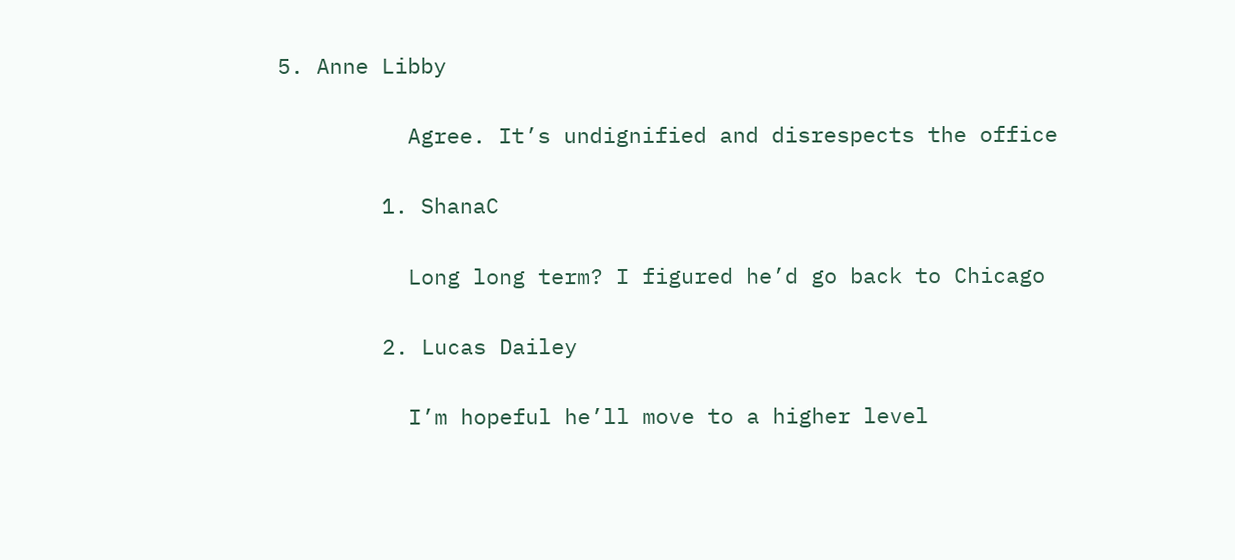5. Anne Libby

          Agree. It’s undignified and disrespects the office

        1. ShanaC

          Long long term? I figured he’d go back to Chicago

        2. Lucas Dailey

          I’m hopeful he’ll move to a higher level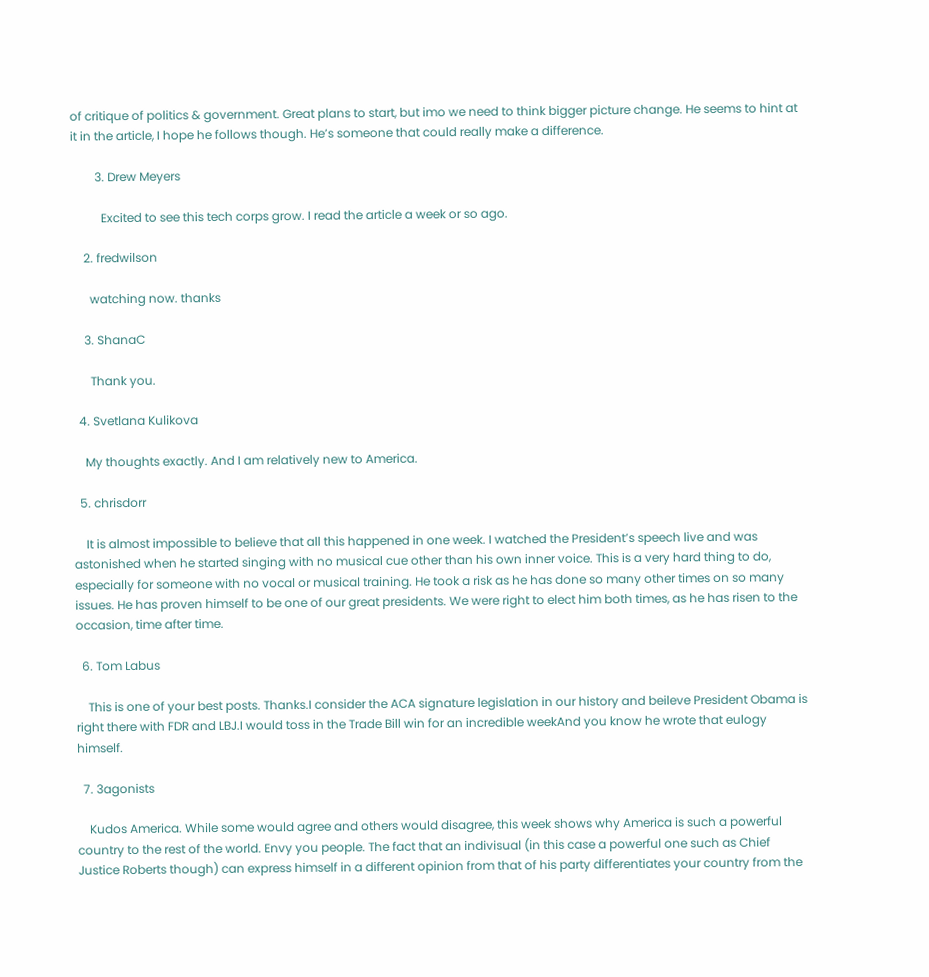of critique of politics & government. Great plans to start, but imo we need to think bigger picture change. He seems to hint at it in the article, I hope he follows though. He’s someone that could really make a difference.

        3. Drew Meyers

          Excited to see this tech corps grow. I read the article a week or so ago.

    2. fredwilson

      watching now. thanks

    3. ShanaC

      Thank you.

  4. Svetlana Kulikova

    My thoughts exactly. And I am relatively new to America.

  5. chrisdorr

    It is almost impossible to believe that all this happened in one week. I watched the President’s speech live and was astonished when he started singing with no musical cue other than his own inner voice. This is a very hard thing to do, especially for someone with no vocal or musical training. He took a risk as he has done so many other times on so many issues. He has proven himself to be one of our great presidents. We were right to elect him both times, as he has risen to the occasion, time after time.

  6. Tom Labus

    This is one of your best posts. Thanks.I consider the ACA signature legislation in our history and beileve President Obama is right there with FDR and LBJ.I would toss in the Trade Bill win for an incredible weekAnd you know he wrote that eulogy himself.

  7. 3agonists

    Kudos America. While some would agree and others would disagree, this week shows why America is such a powerful country to the rest of the world. Envy you people. The fact that an indivisual (in this case a powerful one such as Chief Justice Roberts though) can express himself in a different opinion from that of his party differentiates your country from the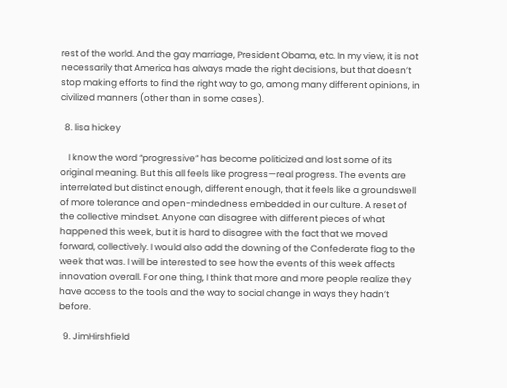rest of the world. And the gay marriage, President Obama, etc. In my view, it is not necessarily that America has always made the right decisions, but that doesn’t stop making efforts to find the right way to go, among many different opinions, in civilized manners (other than in some cases).

  8. lisa hickey

    I know the word “progressive” has become politicized and lost some of its original meaning. But this all feels like progress—real progress. The events are interrelated but distinct enough, different enough, that it feels like a groundswell of more tolerance and open-mindedness embedded in our culture. A reset of the collective mindset. Anyone can disagree with different pieces of what happened this week, but it is hard to disagree with the fact that we moved forward, collectively. I would also add the downing of the Confederate flag to the week that was. I will be interested to see how the events of this week affects innovation overall. For one thing, I think that more and more people realize they have access to the tools and the way to social change in ways they hadn’t before.

  9. JimHirshfield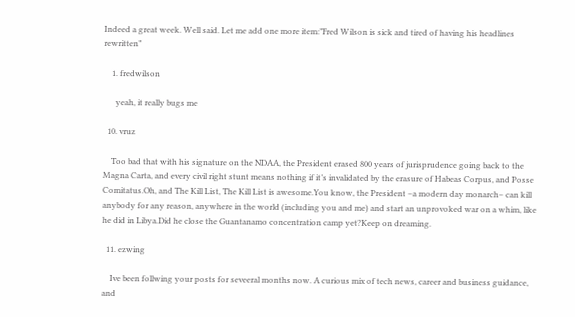Indeed a great week. Well said. Let me add one more item:”Fred Wilson is sick and tired of having his headlines rewritten”

    1. fredwilson

      yeah, it really bugs me

  10. vruz

    Too bad that with his signature on the NDAA, the President erased 800 years of jurisprudence going back to the Magna Carta, and every civil right stunt means nothing if it’s invalidated by the erasure of Habeas Corpus, and Posse Comitatus.Oh, and The Kill List, The Kill List is awesome.You know, the President –a modern day monarch– can kill anybody for any reason, anywhere in the world (including you and me) and start an unprovoked war on a whim, like he did in Libya.Did he close the Guantanamo concentration camp yet?Keep on dreaming.

  11. ezwing

    Ive been follwing your posts for seveeral months now. A curious mix of tech news, career and business guidance, and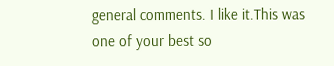general comments. I like it.This was one of your best so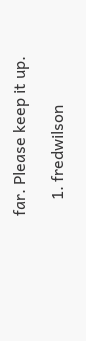far. Please keep it up.

    1. fredwilson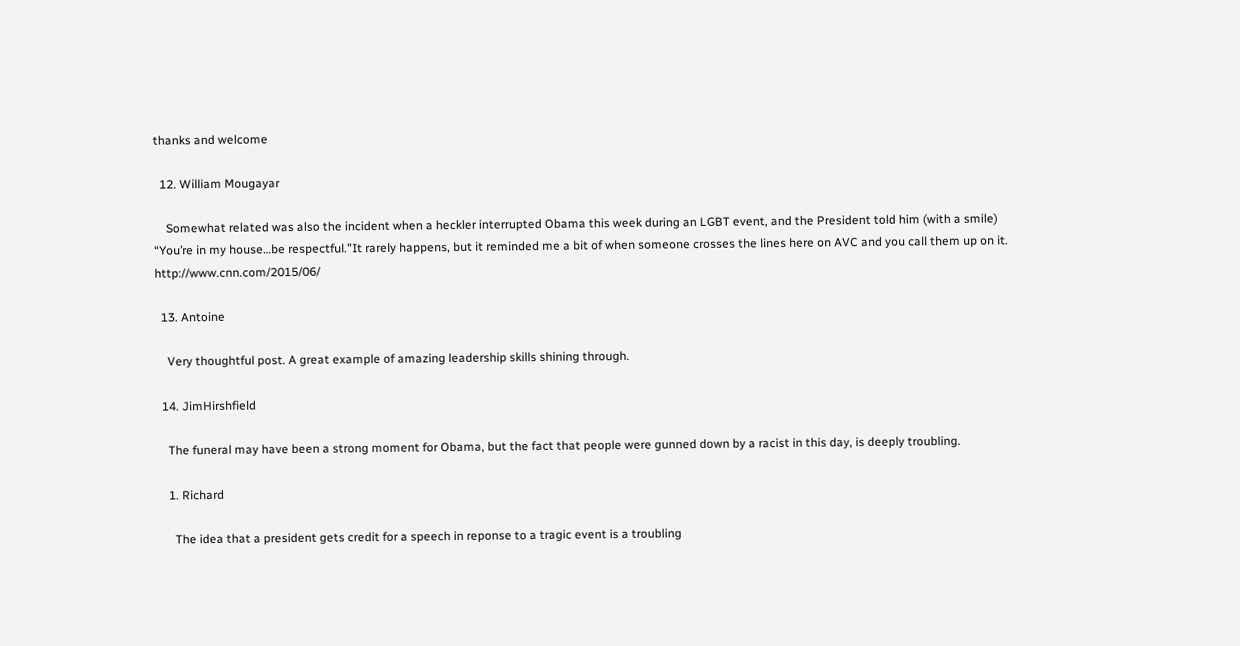thanks and welcome

  12. William Mougayar

    Somewhat related was also the incident when a heckler interrupted Obama this week during an LGBT event, and the President told him (with a smile) “You’re in my house…be respectful.”It rarely happens, but it reminded me a bit of when someone crosses the lines here on AVC and you call them up on it. http://www.cnn.com/2015/06/

  13. Antoine

    Very thoughtful post. A great example of amazing leadership skills shining through.

  14. JimHirshfield

    The funeral may have been a strong moment for Obama, but the fact that people were gunned down by a racist in this day, is deeply troubling.

    1. Richard

      The idea that a president gets credit for a speech in reponse to a tragic event is a troubling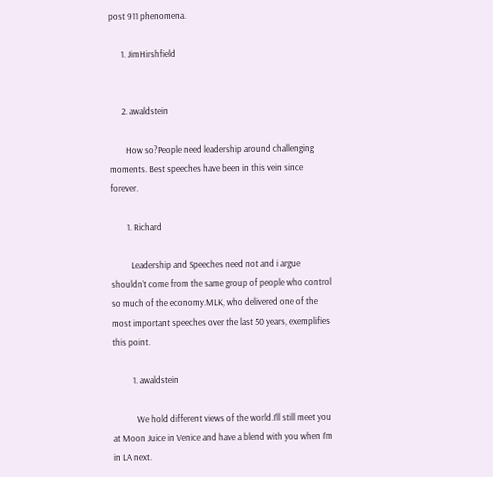post 911 phenomena.

      1. JimHirshfield


      2. awaldstein

        How so?People need leadership around challenging moments. Best speeches have been in this vein since forever.

        1. Richard

          Leadership and Speeches need not and i argue shouldn’t come from the same group of people who control so much of the economy.MLK, who delivered one of the most important speeches over the last 50 years, exemplifies this point.

          1. awaldstein

            We hold different views of the world.I’ll still meet you at Moon Juice in Venice and have a blend with you when I’m in LA next.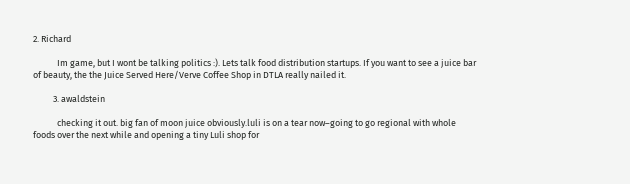2. Richard

            Im game, but I wont be talking politics :). Lets talk food distribution startups. If you want to see a juice bar of beauty, the the Juice Served Here/Verve Coffee Shop in DTLA really nailed it.

          3. awaldstein

            checking it out. big fan of moon juice obviously.luli is on a tear now–going to go regional with whole foods over the next while and opening a tiny Luli shop for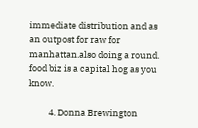immediate distribution and as an outpost for raw for manhattan.also doing a round. food biz is a capital hog as you know.

          4. Donna Brewington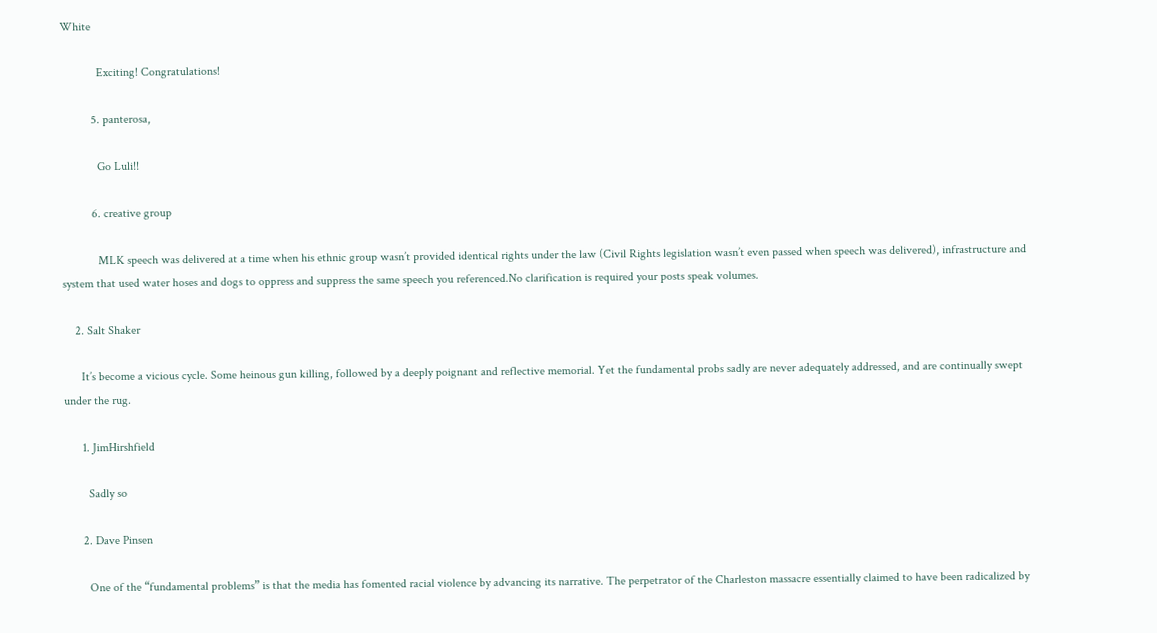White

            Exciting! Congratulations!

          5. panterosa,

            Go Luli!!

          6. creative group

            MLK speech was delivered at a time when his ethnic group wasn’t provided identical rights under the law (Civil Rights legislation wasn’t even passed when speech was delivered), infrastructure and system that used water hoses and dogs to oppress and suppress the same speech you referenced.No clarification is required your posts speak volumes.

    2. Salt Shaker

      It’s become a vicious cycle. Some heinous gun killing, followed by a deeply poignant and reflective memorial. Yet the fundamental probs sadly are never adequately addressed, and are continually swept under the rug.

      1. JimHirshfield

        Sadly so

      2. Dave Pinsen

        One of the “fundamental problems” is that the media has fomented racial violence by advancing its narrative. The perpetrator of the Charleston massacre essentially claimed to have been radicalized by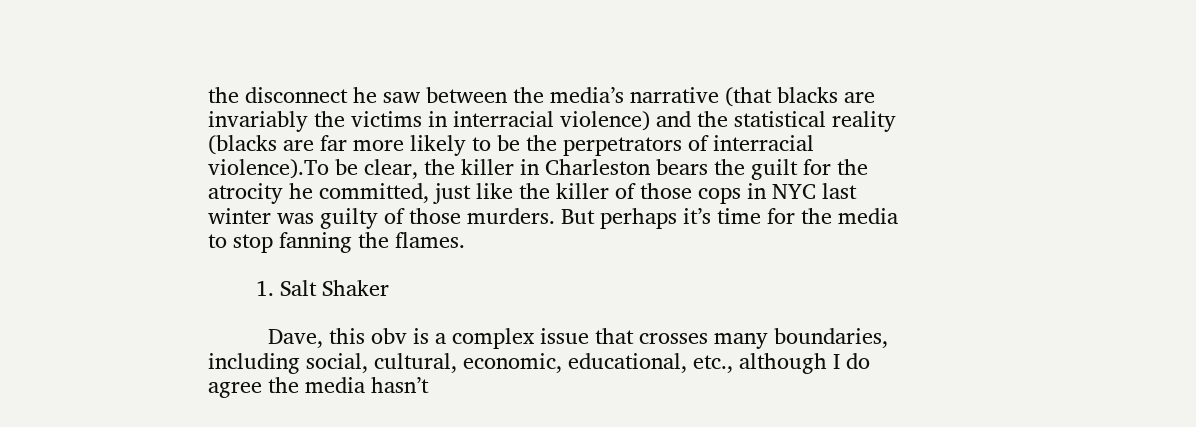the disconnect he saw between the media’s narrative (that blacks are invariably the victims in interracial violence) and the statistical reality (blacks are far more likely to be the perpetrators of interracial violence).To be clear, the killer in Charleston bears the guilt for the atrocity he committed, just like the killer of those cops in NYC last winter was guilty of those murders. But perhaps it’s time for the media to stop fanning the flames.

        1. Salt Shaker

          Dave, this obv is a complex issue that crosses many boundaries, including social, cultural, economic, educational, etc., although I do agree the media hasn’t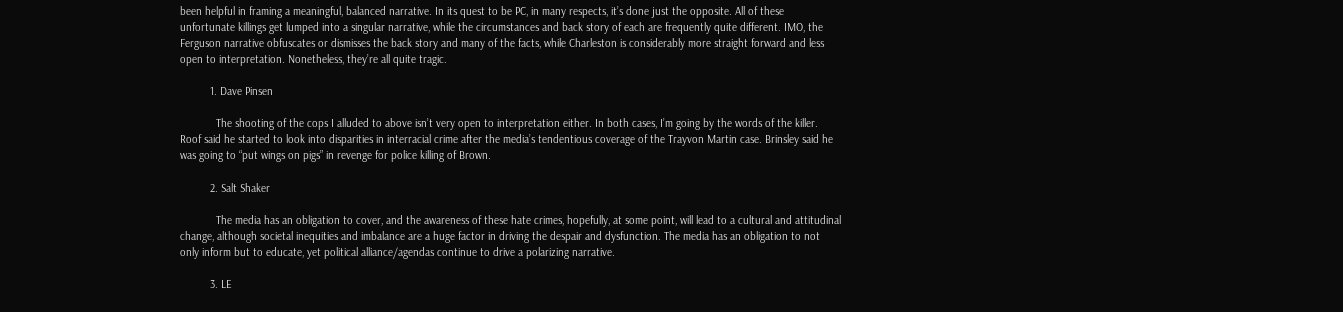been helpful in framing a meaningful, balanced narrative. In its quest to be PC, in many respects, it’s done just the opposite. All of these unfortunate killings get lumped into a singular narrative, while the circumstances and back story of each are frequently quite different. IMO, the Ferguson narrative obfuscates or dismisses the back story and many of the facts, while Charleston is considerably more straight forward and less open to interpretation. Nonetheless, they’re all quite tragic.

          1. Dave Pinsen

            The shooting of the cops I alluded to above isn’t very open to interpretation either. In both cases, I’m going by the words of the killer. Roof said he started to look into disparities in interracial crime after the media’s tendentious coverage of the Trayvon Martin case. Brinsley said he was going to “put wings on pigs” in revenge for police killing of Brown.

          2. Salt Shaker

            The media has an obligation to cover, and the awareness of these hate crimes, hopefully, at some point, will lead to a cultural and attitudinal change, although societal inequities and imbalance are a huge factor in driving the despair and dysfunction. The media has an obligation to not only inform but to educate, yet political alliance/agendas continue to drive a polarizing narrative.

          3. LE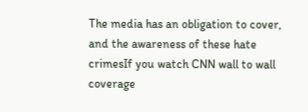The media has an obligation to cover, and the awareness of these hate crimesIf you watch CNN wall to wall coverage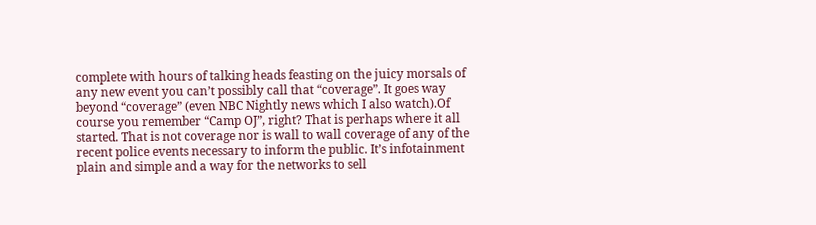complete with hours of talking heads feasting on the juicy morsals of any new event you can’t possibly call that “coverage”. It goes way beyond “coverage” (even NBC Nightly news which I also watch).Of course you remember “Camp OJ”, right? That is perhaps where it all started. That is not coverage nor is wall to wall coverage of any of the recent police events necessary to inform the public. It’s infotainment plain and simple and a way for the networks to sell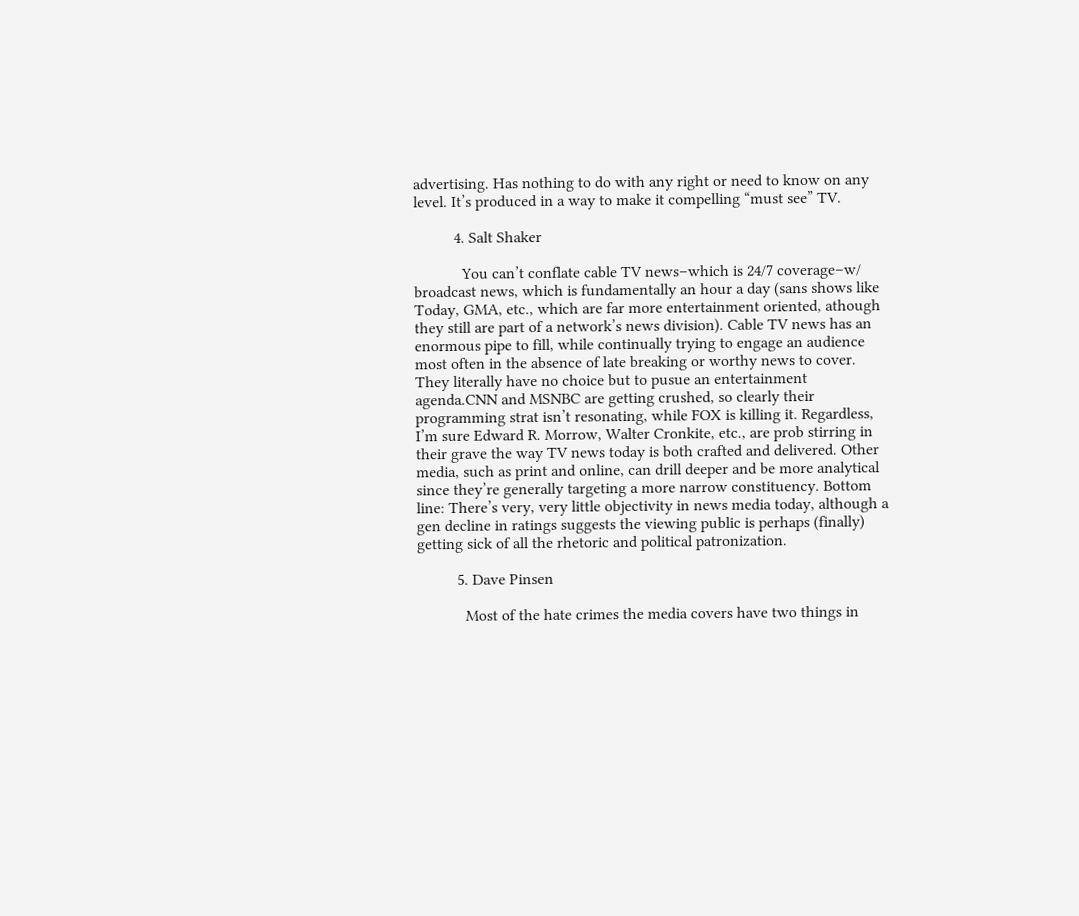advertising. Has nothing to do with any right or need to know on any level. It’s produced in a way to make it compelling “must see” TV.

          4. Salt Shaker

            You can’t conflate cable TV news–which is 24/7 coverage–w/ broadcast news, which is fundamentally an hour a day (sans shows like Today, GMA, etc., which are far more entertainment oriented, athough they still are part of a network’s news division). Cable TV news has an enormous pipe to fill, while continually trying to engage an audience most often in the absence of late breaking or worthy news to cover. They literally have no choice but to pusue an entertainment agenda.CNN and MSNBC are getting crushed, so clearly their programming strat isn’t resonating, while FOX is killing it. Regardless, I’m sure Edward R. Morrow, Walter Cronkite, etc., are prob stirring in their grave the way TV news today is both crafted and delivered. Other media, such as print and online, can drill deeper and be more analytical since they’re generally targeting a more narrow constituency. Bottom line: There’s very, very little objectivity in news media today, although a gen decline in ratings suggests the viewing public is perhaps (finally) getting sick of all the rhetoric and political patronization.

          5. Dave Pinsen

            Most of the hate crimes the media covers have two things in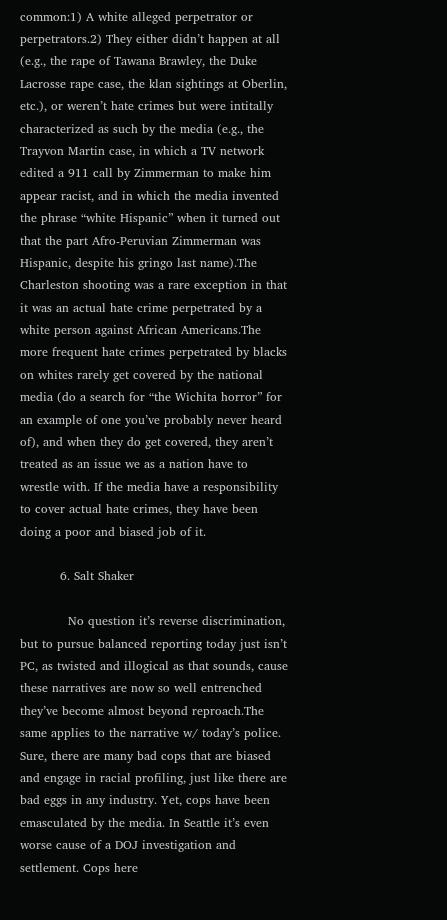common:1) A white alleged perpetrator or perpetrators.2) They either didn’t happen at all (e.g., the rape of Tawana Brawley, the Duke Lacrosse rape case, the klan sightings at Oberlin, etc.), or weren’t hate crimes but were intitally characterized as such by the media (e.g., the Trayvon Martin case, in which a TV network edited a 911 call by Zimmerman to make him appear racist, and in which the media invented the phrase “white Hispanic” when it turned out that the part Afro-Peruvian Zimmerman was Hispanic, despite his gringo last name).The Charleston shooting was a rare exception in that it was an actual hate crime perpetrated by a white person against African Americans.The more frequent hate crimes perpetrated by blacks on whites rarely get covered by the national media (do a search for “the Wichita horror” for an example of one you’ve probably never heard of), and when they do get covered, they aren’t treated as an issue we as a nation have to wrestle with. If the media have a responsibility to cover actual hate crimes, they have been doing a poor and biased job of it.

          6. Salt Shaker

            No question it’s reverse discrimination, but to pursue balanced reporting today just isn’t PC, as twisted and illogical as that sounds, cause these narratives are now so well entrenched they’ve become almost beyond reproach.The same applies to the narrative w/ today’s police. Sure, there are many bad cops that are biased and engage in racial profiling, just like there are bad eggs in any industry. Yet, cops have been emasculated by the media. In Seattle it’s even worse cause of a DOJ investigation and settlement. Cops here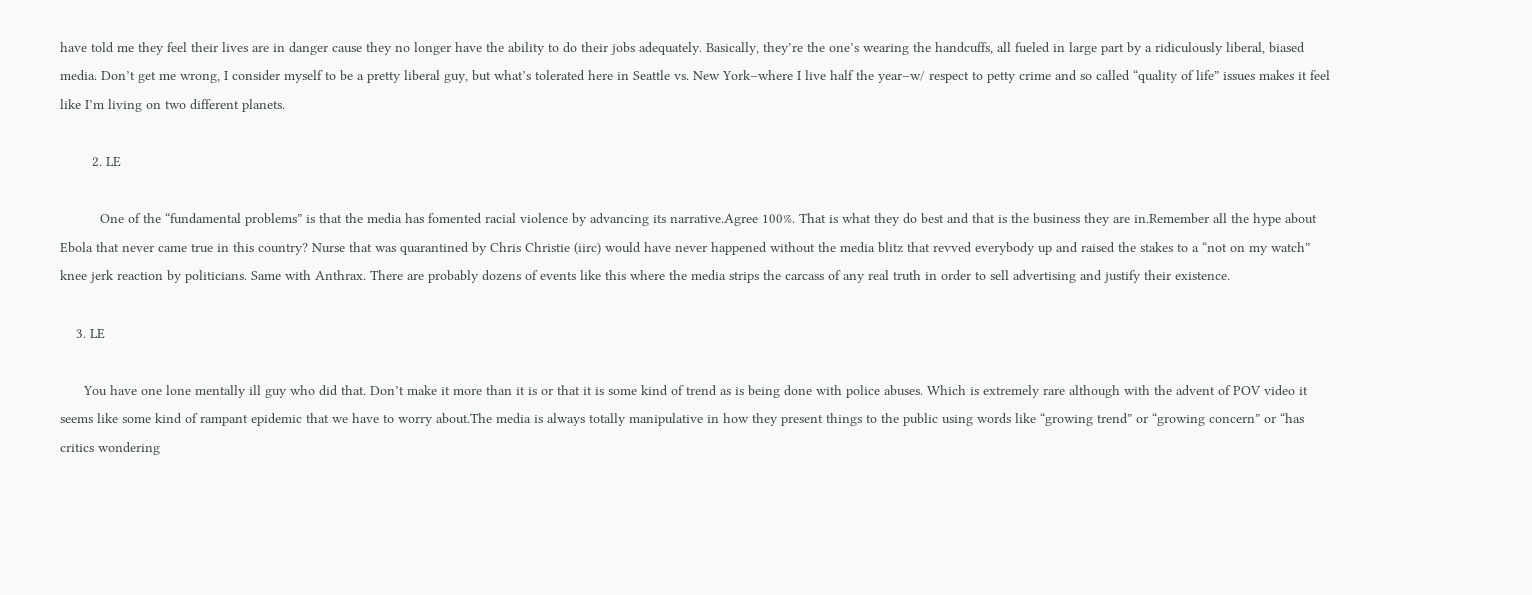have told me they feel their lives are in danger cause they no longer have the ability to do their jobs adequately. Basically, they’re the one’s wearing the handcuffs, all fueled in large part by a ridiculously liberal, biased media. Don’t get me wrong, I consider myself to be a pretty liberal guy, but what’s tolerated here in Seattle vs. New York–where I live half the year–w/ respect to petty crime and so called “quality of life” issues makes it feel like I’m living on two different planets.

        2. LE

          One of the “fundamental problems” is that the media has fomented racial violence by advancing its narrative.Agree 100%. That is what they do best and that is the business they are in.Remember all the hype about Ebola that never came true in this country? Nurse that was quarantined by Chris Christie (iirc) would have never happened without the media blitz that revved everybody up and raised the stakes to a “not on my watch” knee jerk reaction by politicians. Same with Anthrax. There are probably dozens of events like this where the media strips the carcass of any real truth in order to sell advertising and justify their existence.

    3. LE

      You have one lone mentally ill guy who did that. Don’t make it more than it is or that it is some kind of trend as is being done with police abuses. Which is extremely rare although with the advent of POV video it seems like some kind of rampant epidemic that we have to worry about.The media is always totally manipulative in how they present things to the public using words like “growing trend” or “growing concern” or “has critics wondering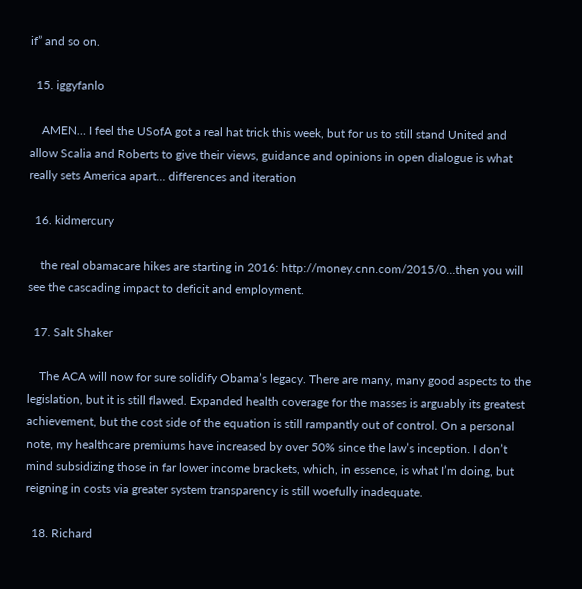if” and so on.

  15. iggyfanlo

    AMEN… I feel the USofA got a real hat trick this week, but for us to still stand United and allow Scalia and Roberts to give their views, guidance and opinions in open dialogue is what really sets America apart… differences and iteration

  16. kidmercury

    the real obamacare hikes are starting in 2016: http://money.cnn.com/2015/0…then you will see the cascading impact to deficit and employment.

  17. Salt Shaker

    The ACA will now for sure solidify Obama’s legacy. There are many, many good aspects to the legislation, but it is still flawed. Expanded health coverage for the masses is arguably its greatest achievement, but the cost side of the equation is still rampantly out of control. On a personal note, my healthcare premiums have increased by over 50% since the law’s inception. I don’t mind subsidizing those in far lower income brackets, which, in essence, is what I’m doing, but reigning in costs via greater system transparency is still woefully inadequate.

  18. Richard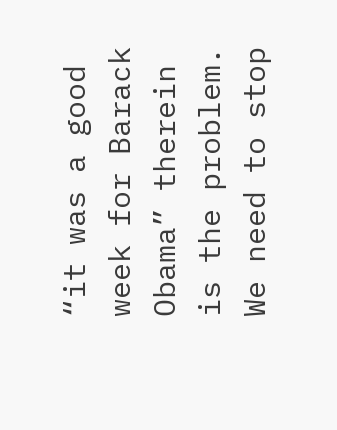“it was a good week for Barack Obama” therein is the problem. We need to stop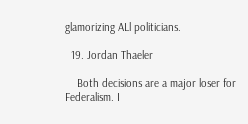glamorizing ALl politicians.

  19. Jordan Thaeler

    Both decisions are a major loser for Federalism. I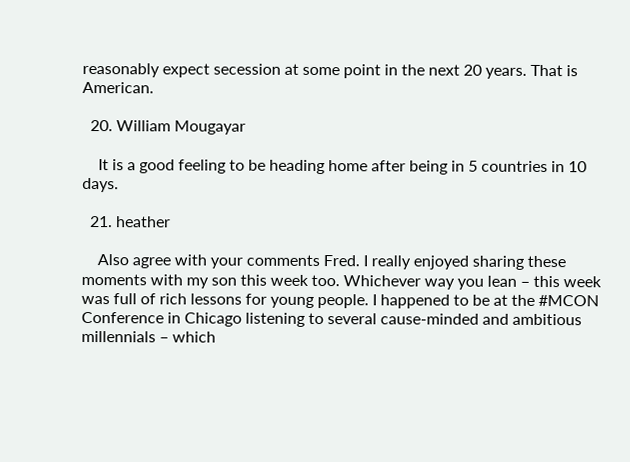reasonably expect secession at some point in the next 20 years. That is American.

  20. William Mougayar

    It is a good feeling to be heading home after being in 5 countries in 10 days.

  21. heather

    Also agree with your comments Fred. I really enjoyed sharing these moments with my son this week too. Whichever way you lean – this week was full of rich lessons for young people. I happened to be at the #MCON Conference in Chicago listening to several cause-minded and ambitious millennials – which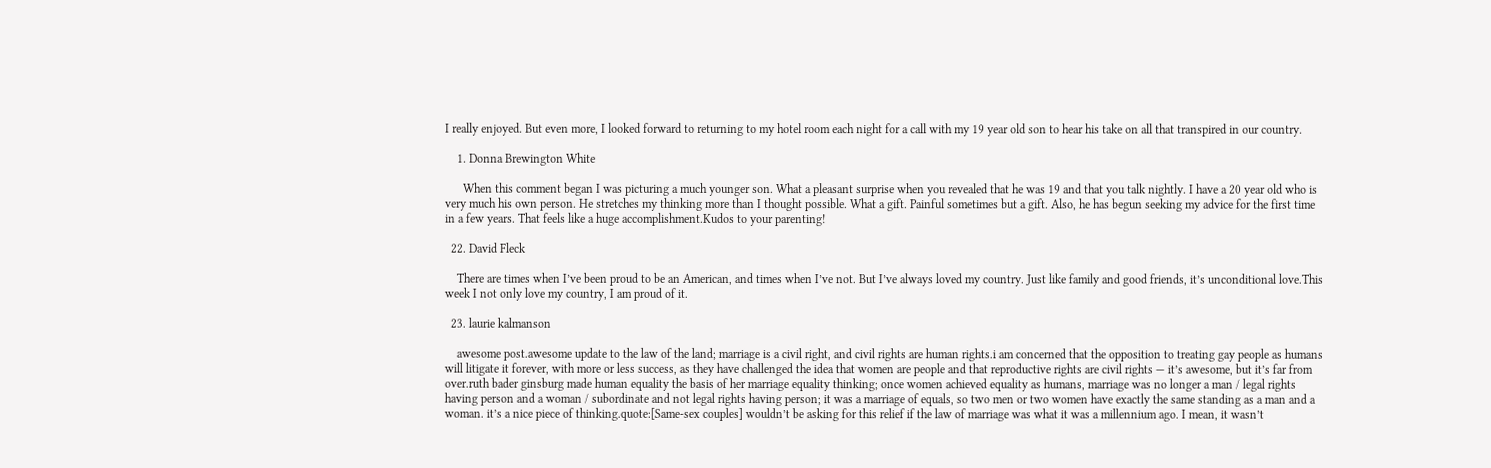I really enjoyed. But even more, I looked forward to returning to my hotel room each night for a call with my 19 year old son to hear his take on all that transpired in our country.

    1. Donna Brewington White

      When this comment began I was picturing a much younger son. What a pleasant surprise when you revealed that he was 19 and that you talk nightly. I have a 20 year old who is very much his own person. He stretches my thinking more than I thought possible. What a gift. Painful sometimes but a gift. Also, he has begun seeking my advice for the first time in a few years. That feels like a huge accomplishment.Kudos to your parenting!

  22. David Fleck

    There are times when I’ve been proud to be an American, and times when I’ve not. But I’ve always loved my country. Just like family and good friends, it’s unconditional love.This week I not only love my country, I am proud of it.

  23. laurie kalmanson

    awesome post.awesome update to the law of the land; marriage is a civil right, and civil rights are human rights.i am concerned that the opposition to treating gay people as humans will litigate it forever, with more or less success, as they have challenged the idea that women are people and that reproductive rights are civil rights — it’s awesome, but it’s far from over.ruth bader ginsburg made human equality the basis of her marriage equality thinking; once women achieved equality as humans, marriage was no longer a man / legal rights having person and a woman / subordinate and not legal rights having person; it was a marriage of equals, so two men or two women have exactly the same standing as a man and a woman. it’s a nice piece of thinking.quote:[Same-sex couples] wouldn’t be asking for this relief if the law of marriage was what it was a millennium ago. I mean, it wasn’t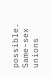possible. Same-sex unions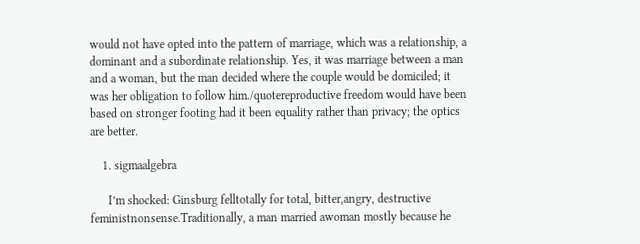would not have opted into the pattern of marriage, which was a relationship, a dominant and a subordinate relationship. Yes, it was marriage between a man and a woman, but the man decided where the couple would be domiciled; it was her obligation to follow him./quotereproductive freedom would have been based on stronger footing had it been equality rather than privacy; the optics are better.

    1. sigmaalgebra

      I’m shocked: Ginsburg felltotally for total, bitter,angry, destructive feministnonsense.Traditionally, a man married awoman mostly because he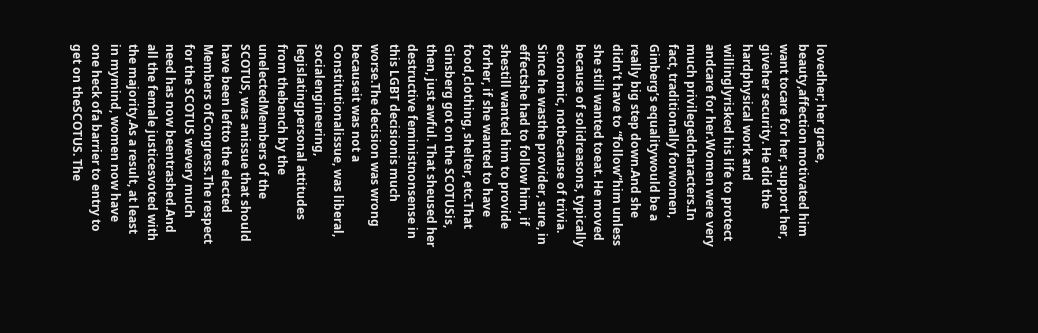lovedher; her grace, beauty,affection motivated him want tocare for her, support her, giveher security. He did the hardphysical work and willinglyrisked his life to protect andcare for her.Women were very much privilegedcharacters.In fact, traditionally forwomen, Ginberg’s equalitywould be a really big step down.And she didn’t have to “follow”him unless she still wanted toeat. He moved because of solidreasons, typically economic, notbecause of trivia. Since he wasthe provider, sure, in effectshe had to follow him, if shestill wanted him to provide forher, if she wanted to have food,clothing, shelter, etc.That Ginsberg got on the SCOTUSis, then, just awful. That sheused her destructive feministnonsense in this LGBT decisionis much worse.The decision was wrong becauseit was not a Constitutionalissue, was liberal, socialengineering, legislatingpersonal attitudes from thebench by the unelectedMembers of the SCOTUS, was anissue that should have been leftto the elected Members ofCongress.The respect for the SCOTUS wevery much need has now beentrashed.And all the female justicesvoted with the majority.As a result, at least in mymind, women now have one heck ofa barrier to entry to get on theSCOTUS. The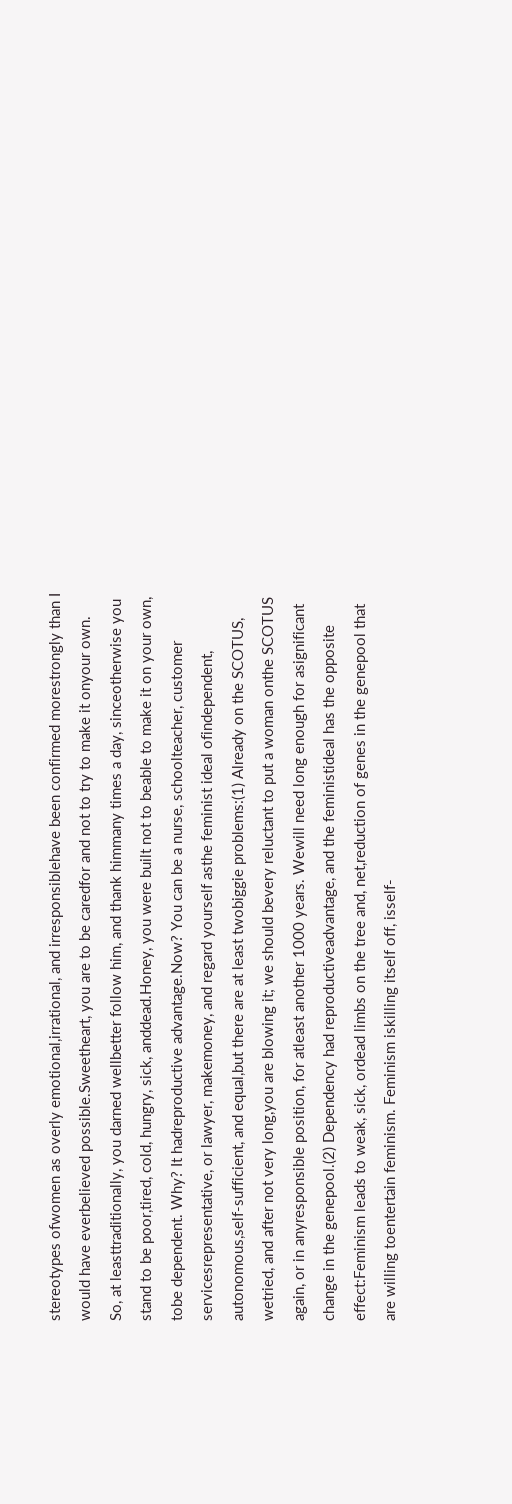stereotypes ofwomen as overly emotional,irrational, and irresponsiblehave been confirmed morestrongly than I would have everbelieved possible.Sweetheart, you are to be caredfor and not to try to make it onyour own. So, at leasttraditionally, you darned wellbetter follow him, and thank himmany times a day, sinceotherwise you stand to be poor,tired, cold, hungry, sick, anddead.Honey, you were built not to beable to make it on your own, tobe dependent. Why? It hadreproductive advantage.Now? You can be a nurse, schoolteacher, customer servicesrepresentative, or lawyer, makemoney, and regard yourself asthe feminist ideal ofindependent, autonomous,self-sufficient, and equal,but there are at least twobiggie problems:(1) Already on the SCOTUS, wetried, and after not very long,you are blowing it; we should bevery reluctant to put a woman onthe SCOTUS again, or in anyresponsible position, for atleast another 1000 years. Wewill need long enough for asignificant change in the genepool.(2) Dependency had reproductiveadvantage, and the feministideal has the opposite effect:Feminism leads to weak, sick, ordead limbs on the tree and, net,reduction of genes in the genepool that are willing toentertain feminism. Feminism iskilling itself off, isself-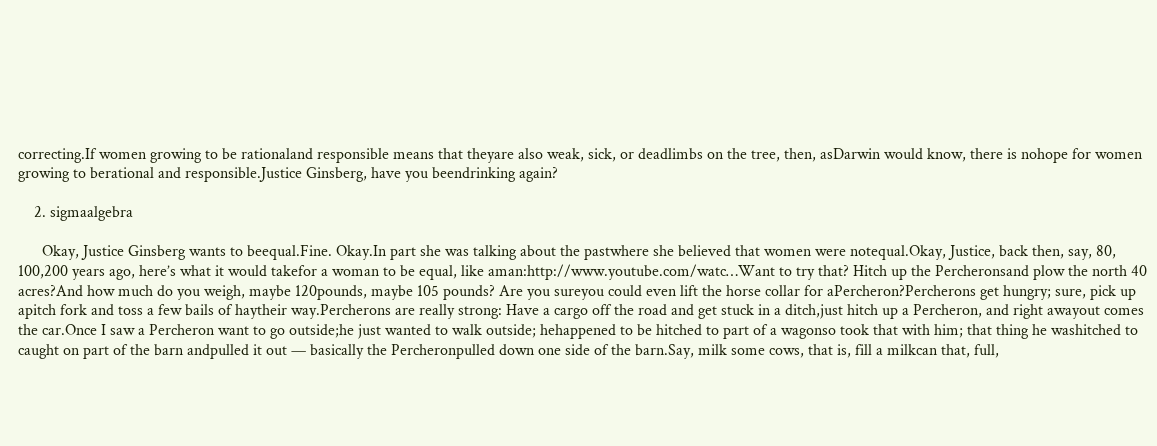correcting.If women growing to be rationaland responsible means that theyare also weak, sick, or deadlimbs on the tree, then, asDarwin would know, there is nohope for women growing to berational and responsible.Justice Ginsberg, have you beendrinking again?

    2. sigmaalgebra

      Okay, Justice Ginsberg wants to beequal.Fine. Okay.In part she was talking about the pastwhere she believed that women were notequal.Okay, Justice, back then, say, 80, 100,200 years ago, here’s what it would takefor a woman to be equal, like aman:http://www.youtube.com/watc…Want to try that? Hitch up the Percheronsand plow the north 40 acres?And how much do you weigh, maybe 120pounds, maybe 105 pounds? Are you sureyou could even lift the horse collar for aPercheron?Percherons get hungry; sure, pick up apitch fork and toss a few bails of haytheir way.Percherons are really strong: Have a cargo off the road and get stuck in a ditch,just hitch up a Percheron, and right awayout comes the car.Once I saw a Percheron want to go outside;he just wanted to walk outside; hehappened to be hitched to part of a wagonso took that with him; that thing he washitched to caught on part of the barn andpulled it out — basically the Percheronpulled down one side of the barn.Say, milk some cows, that is, fill a milkcan that, full,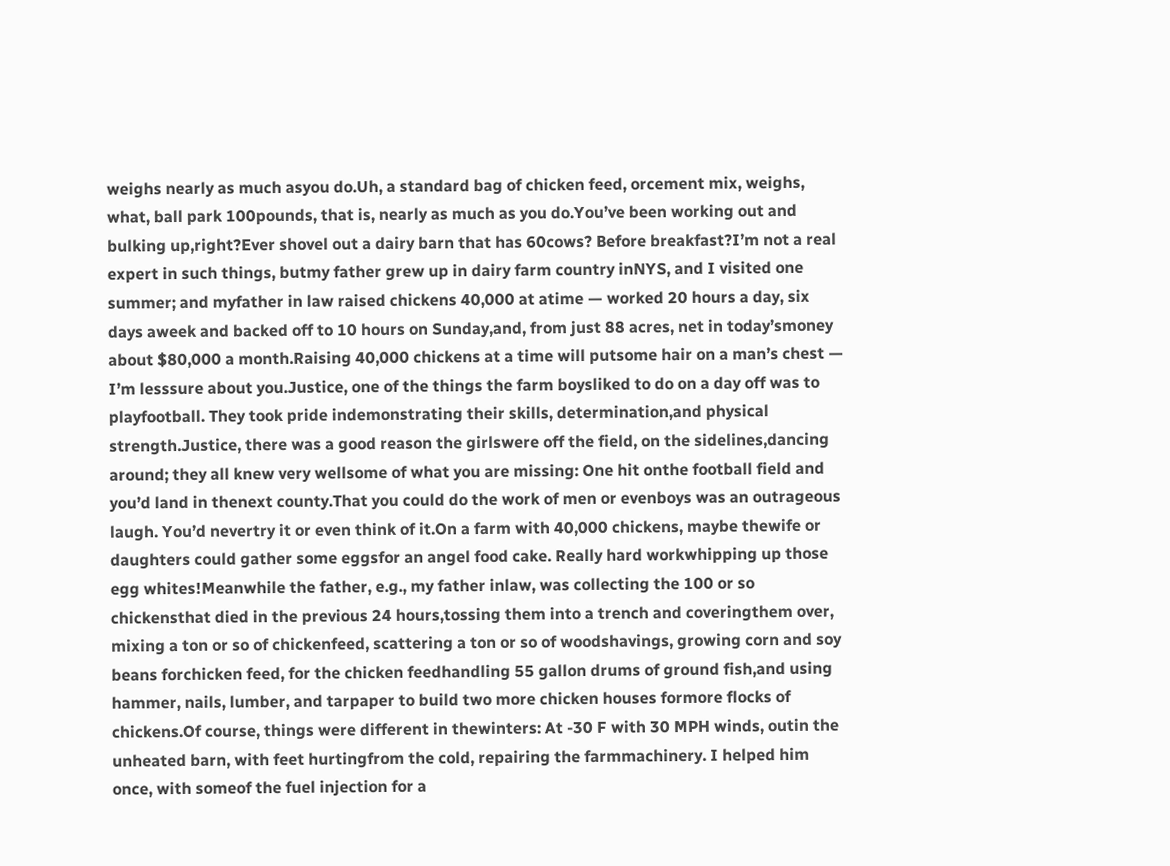weighs nearly as much asyou do.Uh, a standard bag of chicken feed, orcement mix, weighs, what, ball park 100pounds, that is, nearly as much as you do.You’ve been working out and bulking up,right?Ever shovel out a dairy barn that has 60cows? Before breakfast?I’m not a real expert in such things, butmy father grew up in dairy farm country inNYS, and I visited one summer; and myfather in law raised chickens 40,000 at atime — worked 20 hours a day, six days aweek and backed off to 10 hours on Sunday,and, from just 88 acres, net in today’smoney about $80,000 a month.Raising 40,000 chickens at a time will putsome hair on a man’s chest — I’m lesssure about you.Justice, one of the things the farm boysliked to do on a day off was to playfootball. They took pride indemonstrating their skills, determination,and physical strength.Justice, there was a good reason the girlswere off the field, on the sidelines,dancing around; they all knew very wellsome of what you are missing: One hit onthe football field and you’d land in thenext county.That you could do the work of men or evenboys was an outrageous laugh. You’d nevertry it or even think of it.On a farm with 40,000 chickens, maybe thewife or daughters could gather some eggsfor an angel food cake. Really hard workwhipping up those egg whites!Meanwhile the father, e.g., my father inlaw, was collecting the 100 or so chickensthat died in the previous 24 hours,tossing them into a trench and coveringthem over, mixing a ton or so of chickenfeed, scattering a ton or so of woodshavings, growing corn and soy beans forchicken feed, for the chicken feedhandling 55 gallon drums of ground fish,and using hammer, nails, lumber, and tarpaper to build two more chicken houses formore flocks of chickens.Of course, things were different in thewinters: At -30 F with 30 MPH winds, outin the unheated barn, with feet hurtingfrom the cold, repairing the farmmachinery. I helped him once, with someof the fuel injection for a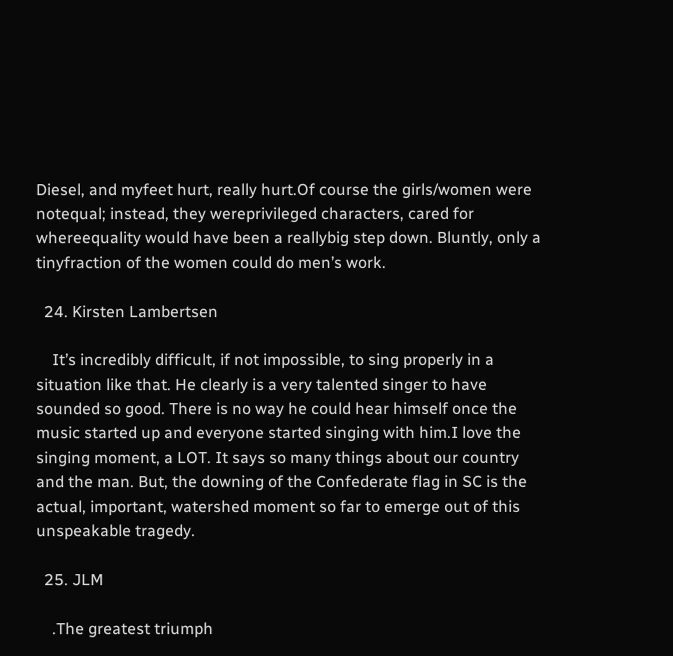Diesel, and myfeet hurt, really hurt.Of course the girls/women were notequal; instead, they wereprivileged characters, cared for whereequality would have been a reallybig step down. Bluntly, only a tinyfraction of the women could do men’s work.

  24. Kirsten Lambertsen

    It’s incredibly difficult, if not impossible, to sing properly in a situation like that. He clearly is a very talented singer to have sounded so good. There is no way he could hear himself once the music started up and everyone started singing with him.I love the singing moment, a LOT. It says so many things about our country and the man. But, the downing of the Confederate flag in SC is the actual, important, watershed moment so far to emerge out of this unspeakable tragedy.

  25. JLM

    .The greatest triumph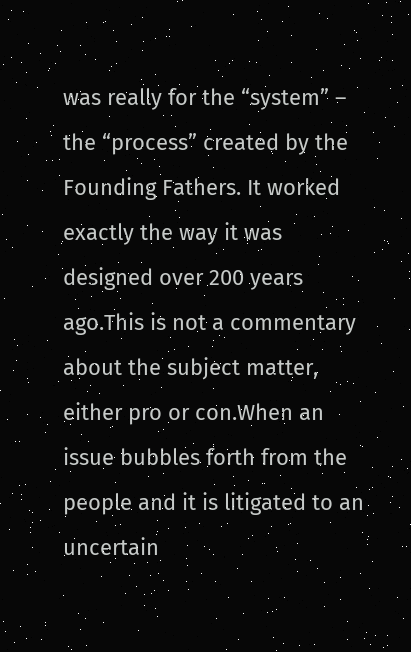was really for the “system” – the “process” created by the Founding Fathers. It worked exactly the way it was designed over 200 years ago.This is not a commentary about the subject matter, either pro or con.When an issue bubbles forth from the people and it is litigated to an uncertain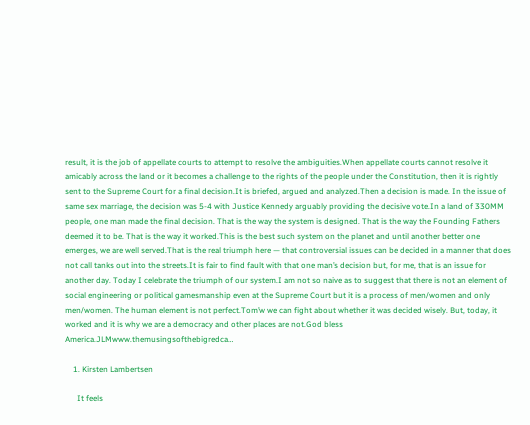result, it is the job of appellate courts to attempt to resolve the ambiguities.When appellate courts cannot resolve it amicably across the land or it becomes a challenge to the rights of the people under the Constitution, then it is rightly sent to the Supreme Court for a final decision.It is briefed, argued and analyzed.Then a decision is made. In the issue of same sex marriage, the decision was 5-4 with Justice Kennedy arguably providing the decisive vote.In a land of 330MM people, one man made the final decision. That is the way the system is designed. That is the way the Founding Fathers deemed it to be. That is the way it worked.This is the best such system on the planet and until another better one emerges, we are well served.That is the real triumph here — that controversial issues can be decided in a manner that does not call tanks out into the streets.It is fair to find fault with that one man’s decision but, for me, that is an issue for another day. Today I celebrate the triumph of our system.I am not so naive as to suggest that there is not an element of social engineering or political gamesmanship even at the Supreme Court but it is a process of men/women and only men/women. The human element is not perfect.Tom’w we can fight about whether it was decided wisely. But, today, it worked and it is why we are a democracy and other places are not.God bless America.JLMwww.themusingsofthebigredca…

    1. Kirsten Lambertsen

      It feels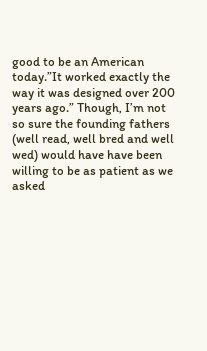good to be an American today.”It worked exactly the way it was designed over 200 years ago.” Though, I’m not so sure the founding fathers (well read, well bred and well wed) would have have been willing to be as patient as we asked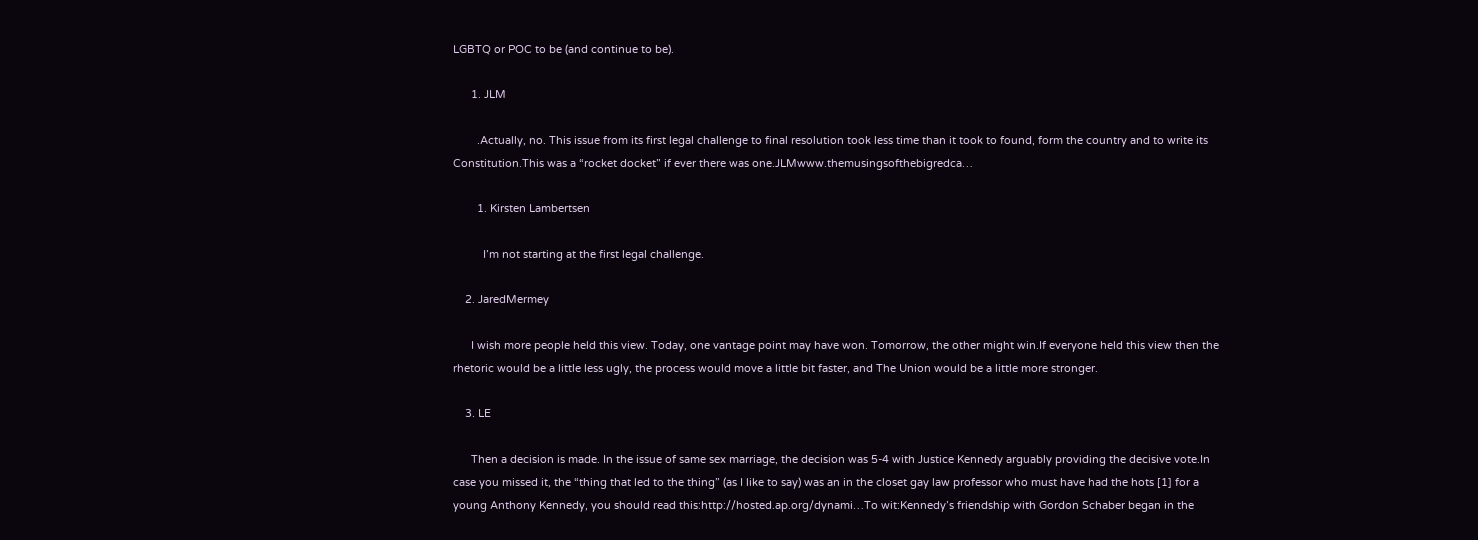LGBTQ or POC to be (and continue to be).

      1. JLM

        .Actually, no. This issue from its first legal challenge to final resolution took less time than it took to found, form the country and to write its Constitution.This was a “rocket docket” if ever there was one.JLMwww.themusingsofthebigredca…

        1. Kirsten Lambertsen

          I’m not starting at the first legal challenge.

    2. JaredMermey

      I wish more people held this view. Today, one vantage point may have won. Tomorrow, the other might win.If everyone held this view then the rhetoric would be a little less ugly, the process would move a little bit faster, and The Union would be a little more stronger.

    3. LE

      Then a decision is made. In the issue of same sex marriage, the decision was 5-4 with Justice Kennedy arguably providing the decisive vote.In case you missed it, the “thing that led to the thing” (as I like to say) was an in the closet gay law professor who must have had the hots [1] for a young Anthony Kennedy, you should read this:http://hosted.ap.org/dynami…To wit:Kennedy’s friendship with Gordon Schaber began in the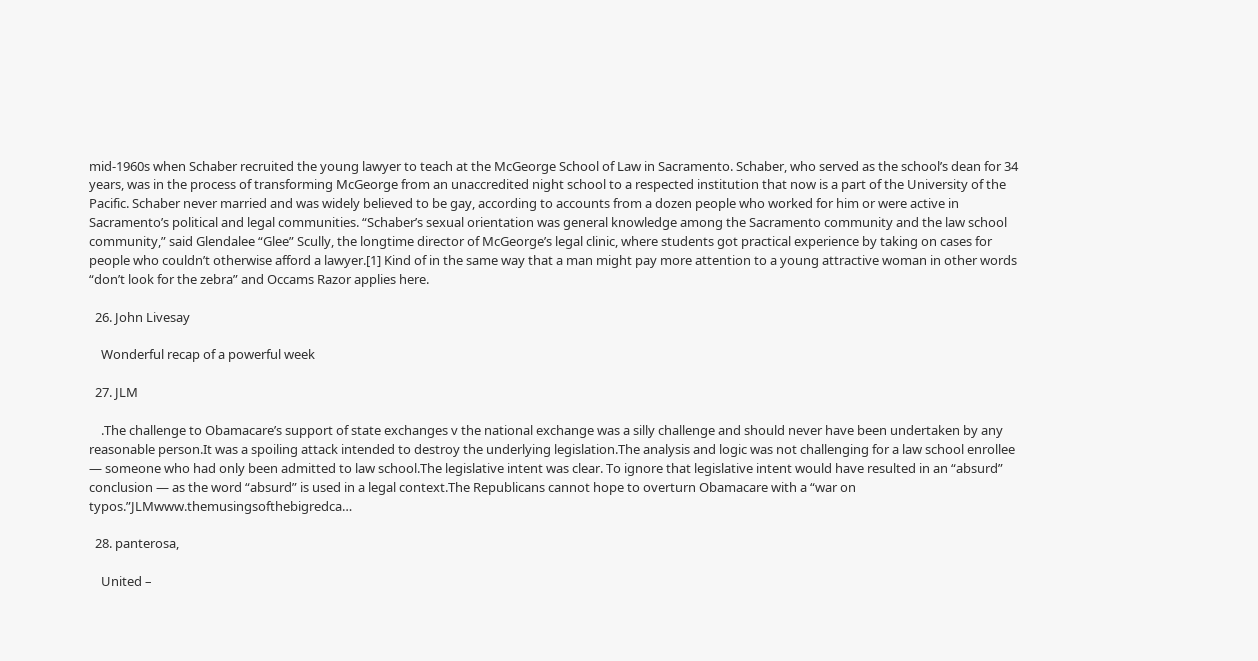mid-1960s when Schaber recruited the young lawyer to teach at the McGeorge School of Law in Sacramento. Schaber, who served as the school’s dean for 34 years, was in the process of transforming McGeorge from an unaccredited night school to a respected institution that now is a part of the University of the Pacific. Schaber never married and was widely believed to be gay, according to accounts from a dozen people who worked for him or were active in Sacramento’s political and legal communities. “Schaber’s sexual orientation was general knowledge among the Sacramento community and the law school community,” said Glendalee “Glee” Scully, the longtime director of McGeorge’s legal clinic, where students got practical experience by taking on cases for people who couldn’t otherwise afford a lawyer.[1] Kind of in the same way that a man might pay more attention to a young attractive woman in other words “don’t look for the zebra” and Occams Razor applies here.

  26. John Livesay

    Wonderful recap of a powerful week

  27. JLM

    .The challenge to Obamacare’s support of state exchanges v the national exchange was a silly challenge and should never have been undertaken by any reasonable person.It was a spoiling attack intended to destroy the underlying legislation.The analysis and logic was not challenging for a law school enrollee — someone who had only been admitted to law school.The legislative intent was clear. To ignore that legislative intent would have resulted in an “absurd” conclusion — as the word “absurd” is used in a legal context.The Republicans cannot hope to overturn Obamacare with a “war on typos.”JLMwww.themusingsofthebigredca…

  28. panterosa,

    United –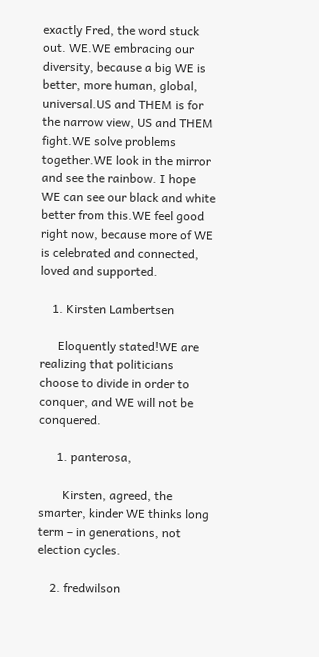exactly Fred, the word stuck out. WE.WE embracing our diversity, because a big WE is better, more human, global, universal.US and THEM is for the narrow view, US and THEM fight.WE solve problems together.WE look in the mirror and see the rainbow. I hope WE can see our black and white better from this.WE feel good right now, because more of WE is celebrated and connected, loved and supported.

    1. Kirsten Lambertsen

      Eloquently stated!WE are realizing that politicians choose to divide in order to conquer, and WE will not be conquered.

      1. panterosa,

        Kirsten, agreed, the smarter, kinder WE thinks long term – in generations, not election cycles.

    2. fredwilson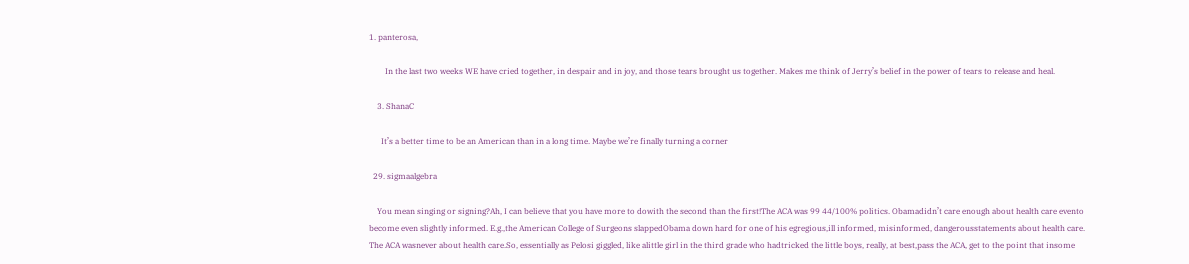1. panterosa,

        In the last two weeks WE have cried together, in despair and in joy, and those tears brought us together. Makes me think of Jerry’s belief in the power of tears to release and heal.

    3. ShanaC

      It’s a better time to be an American than in a long time. Maybe we’re finally turning a corner

  29. sigmaalgebra

    You mean singing or signing?Ah, I can believe that you have more to dowith the second than the first!The ACA was 99 44/100% politics. Obamadidn’t care enough about health care evento become even slightly informed. E.g.,the American College of Surgeons slappedObama down hard for one of his egregious,ill informed, misinformed, dangerousstatements about health care. The ACA wasnever about health care.So, essentially as Pelosi giggled, like alittle girl in the third grade who hadtricked the little boys, really, at best,pass the ACA, get to the point that insome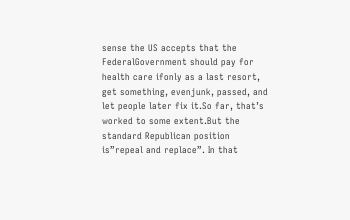sense the US accepts that the FederalGovernment should pay for health care ifonly as a last resort, get something, evenjunk, passed, and let people later fix it.So far, that’s worked to some extent.But the standard Republican position is”repeal and replace”. In that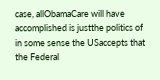case, allObamaCare will have accomplished is justthe politics of in some sense the USaccepts that the Federal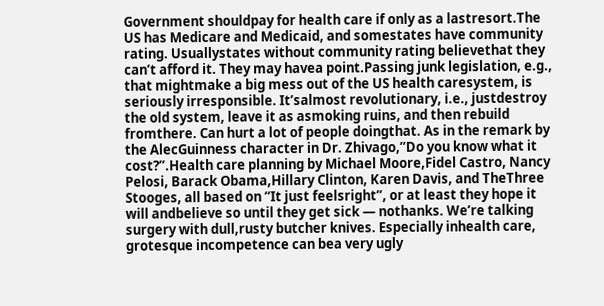Government shouldpay for health care if only as a lastresort.The US has Medicare and Medicaid, and somestates have community rating. Usuallystates without community rating believethat they can’t afford it. They may havea point.Passing junk legislation, e.g., that mightmake a big mess out of the US health caresystem, is seriously irresponsible. It’salmost revolutionary, i.e., justdestroy the old system, leave it as asmoking ruins, and then rebuild fromthere. Can hurt a lot of people doingthat. As in the remark by the AlecGuinness character in Dr. Zhivago,”Do you know what it cost?”.Health care planning by Michael Moore,Fidel Castro, Nancy Pelosi, Barack Obama,Hillary Clinton, Karen Davis, and TheThree Stooges, all based on “It just feelsright”, or at least they hope it will andbelieve so until they get sick — nothanks. We’re talking surgery with dull,rusty butcher knives. Especially inhealth care, grotesque incompetence can bea very ugly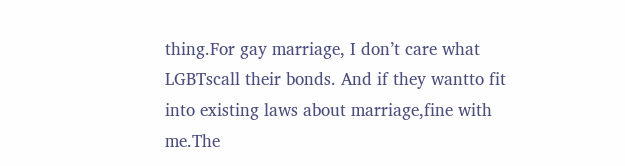thing.For gay marriage, I don’t care what LGBTscall their bonds. And if they wantto fit into existing laws about marriage,fine with me.The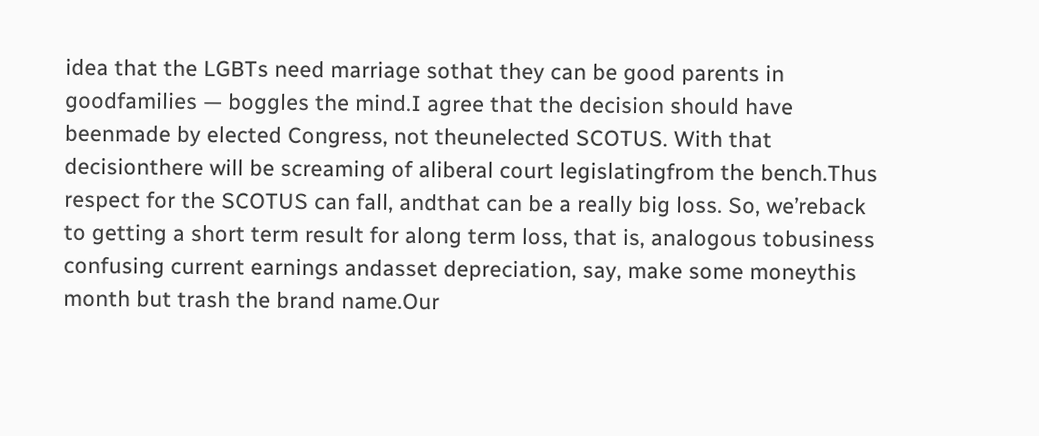idea that the LGBTs need marriage sothat they can be good parents in goodfamilies — boggles the mind.I agree that the decision should have beenmade by elected Congress, not theunelected SCOTUS. With that decisionthere will be screaming of aliberal court legislatingfrom the bench.Thus respect for the SCOTUS can fall, andthat can be a really big loss. So, we’reback to getting a short term result for along term loss, that is, analogous tobusiness confusing current earnings andasset depreciation, say, make some moneythis month but trash the brand name.Our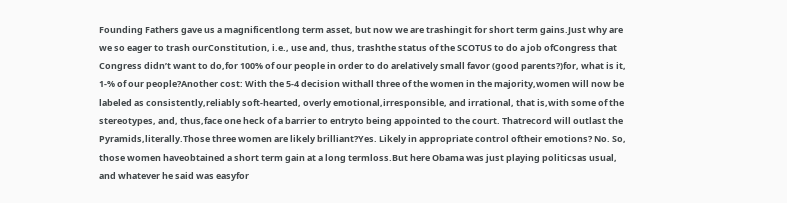Founding Fathers gave us a magnificentlong term asset, but now we are trashingit for short term gains.Just why are we so eager to trash ourConstitution, i.e., use and, thus, trashthe status of the SCOTUS to do a job ofCongress that Congress didn’t want to do,for 100% of our people in order to do arelatively small favor (good parents?)for, what is it, 1-% of our people?Another cost: With the 5-4 decision withall three of the women in the majority,women will now be labeled as consistently,reliably soft-hearted, overly emotional,irresponsible, and irrational, that is,with some of the stereotypes, and, thus,face one heck of a barrier to entryto being appointed to the court. Thatrecord will outlast the Pyramids,literally.Those three women are likely brilliant?Yes. Likely in appropriate control oftheir emotions? No. So, those women haveobtained a short term gain at a long termloss.But here Obama was just playing politicsas usual, and whatever he said was easyfor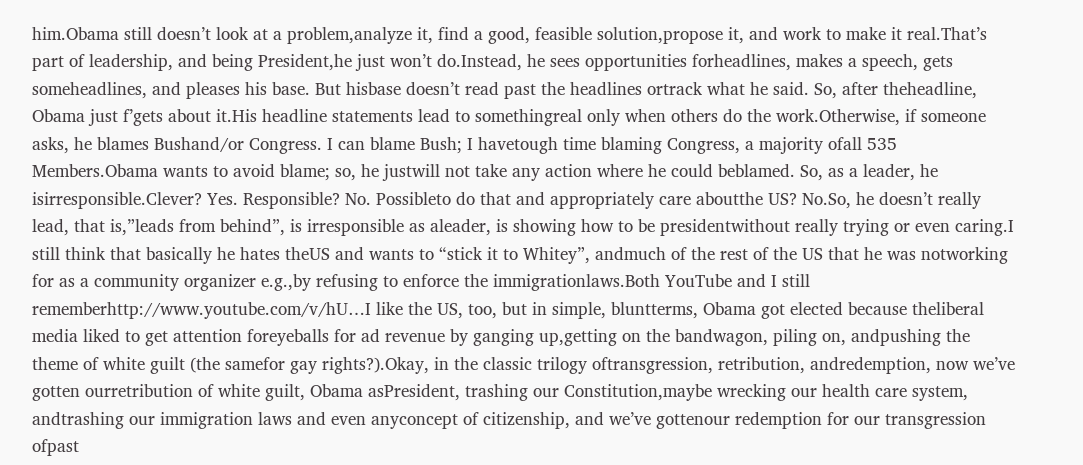him.Obama still doesn’t look at a problem,analyze it, find a good, feasible solution,propose it, and work to make it real.That’s part of leadership, and being President,he just won’t do.Instead, he sees opportunities forheadlines, makes a speech, gets someheadlines, and pleases his base. But hisbase doesn’t read past the headlines ortrack what he said. So, after theheadline, Obama just f’gets about it.His headline statements lead to somethingreal only when others do the work.Otherwise, if someone asks, he blames Bushand/or Congress. I can blame Bush; I havetough time blaming Congress, a majority ofall 535 Members.Obama wants to avoid blame; so, he justwill not take any action where he could beblamed. So, as a leader, he isirresponsible.Clever? Yes. Responsible? No. Possibleto do that and appropriately care aboutthe US? No.So, he doesn’t really lead, that is,”leads from behind”, is irresponsible as aleader, is showing how to be presidentwithout really trying or even caring.I still think that basically he hates theUS and wants to “stick it to Whitey”, andmuch of the rest of the US that he was notworking for as a community organizer e.g.,by refusing to enforce the immigrationlaws.Both YouTube and I still rememberhttp://www.youtube.com/v/hU…I like the US, too, but in simple, bluntterms, Obama got elected because theliberal media liked to get attention foreyeballs for ad revenue by ganging up,getting on the bandwagon, piling on, andpushing the theme of white guilt (the samefor gay rights?).Okay, in the classic trilogy oftransgression, retribution, andredemption, now we’ve gotten ourretribution of white guilt, Obama asPresident, trashing our Constitution,maybe wrecking our health care system, andtrashing our immigration laws and even anyconcept of citizenship, and we’ve gottenour redemption for our transgression ofpast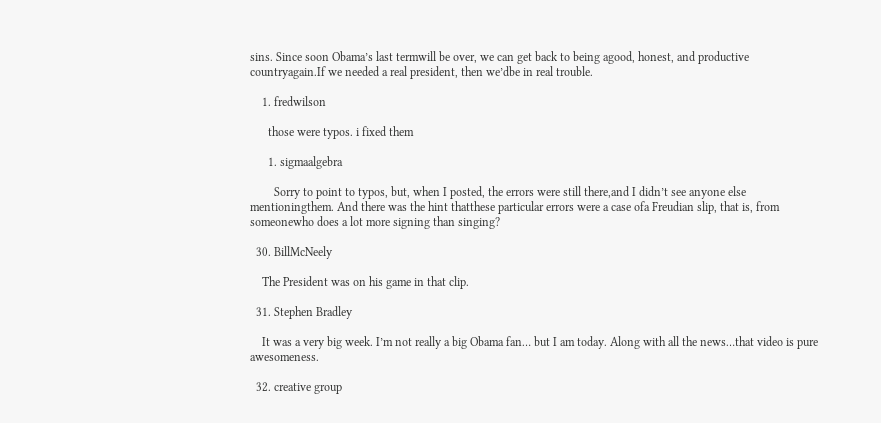sins. Since soon Obama’s last termwill be over, we can get back to being agood, honest, and productive countryagain.If we needed a real president, then we’dbe in real trouble.

    1. fredwilson

      those were typos. i fixed them

      1. sigmaalgebra

        Sorry to point to typos, but, when I posted, the errors were still there,and I didn’t see anyone else mentioningthem. And there was the hint thatthese particular errors were a case ofa Freudian slip, that is, from someonewho does a lot more signing than singing?

  30. BillMcNeely

    The President was on his game in that clip.

  31. Stephen Bradley

    It was a very big week. I’m not really a big Obama fan… but I am today. Along with all the news…that video is pure awesomeness.

  32. creative group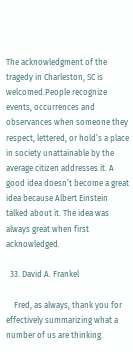The acknowledgment of the tragedy in Charleston, SC is welcomed.People recognize events, occurrences and observances when someone they respect, lettered, or hold’s a place in society unattainable by the average citizen addresses it. A good idea doesn’t become a great idea because Albert Einstein talked about it. The idea was always great when first acknowledged.

  33. David A. Frankel

    Fred, as always, thank you for effectively summarizing what a number of us are thinking.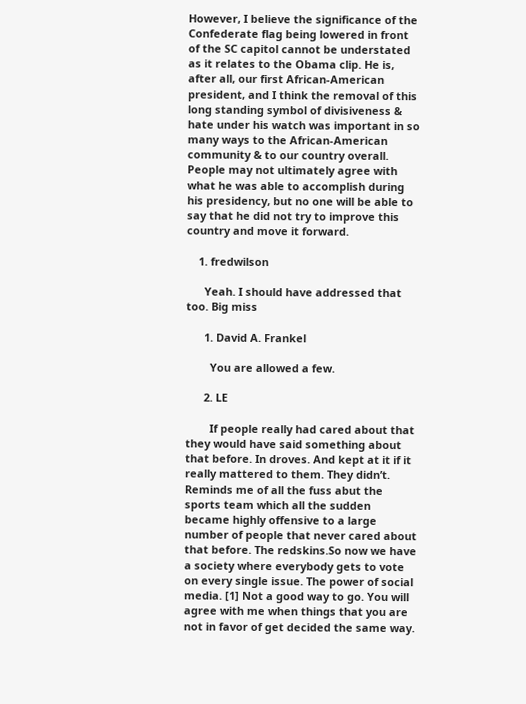However, I believe the significance of the Confederate flag being lowered in front of the SC capitol cannot be understated as it relates to the Obama clip. He is, after all, our first African-American president, and I think the removal of this long standing symbol of divisiveness & hate under his watch was important in so many ways to the African-American community & to our country overall. People may not ultimately agree with what he was able to accomplish during his presidency, but no one will be able to say that he did not try to improve this country and move it forward.

    1. fredwilson

      Yeah. I should have addressed that too. Big miss

      1. David A. Frankel

        You are allowed a few.

      2. LE

        If people really had cared about that they would have said something about that before. In droves. And kept at it if it really mattered to them. They didn’t. Reminds me of all the fuss abut the sports team which all the sudden became highly offensive to a large number of people that never cared about that before. The redskins.So now we have a society where everybody gets to vote on every single issue. The power of social media. [1] Not a good way to go. You will agree with me when things that you are not in favor of get decided the same way.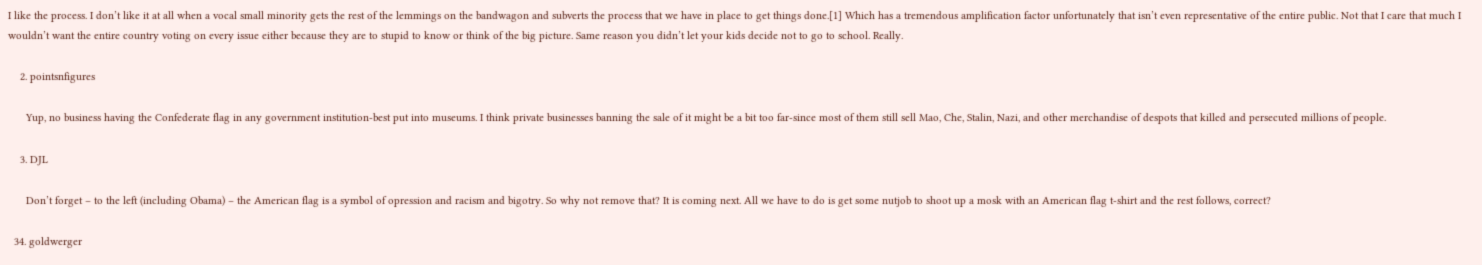I like the process. I don’t like it at all when a vocal small minority gets the rest of the lemmings on the bandwagon and subverts the process that we have in place to get things done.[1] Which has a tremendous amplification factor unfortunately that isn’t even representative of the entire public. Not that I care that much I wouldn’t want the entire country voting on every issue either because they are to stupid to know or think of the big picture. Same reason you didn’t let your kids decide not to go to school. Really.

    2. pointsnfigures

      Yup, no business having the Confederate flag in any government institution-best put into museums. I think private businesses banning the sale of it might be a bit too far-since most of them still sell Mao, Che, Stalin, Nazi, and other merchandise of despots that killed and persecuted millions of people.

    3. DJL

      Don’t forget – to the left (including Obama) – the American flag is a symbol of opression and racism and bigotry. So why not remove that? It is coming next. All we have to do is get some nutjob to shoot up a mosk with an American flag t-shirt and the rest follows, correct?

  34. goldwerger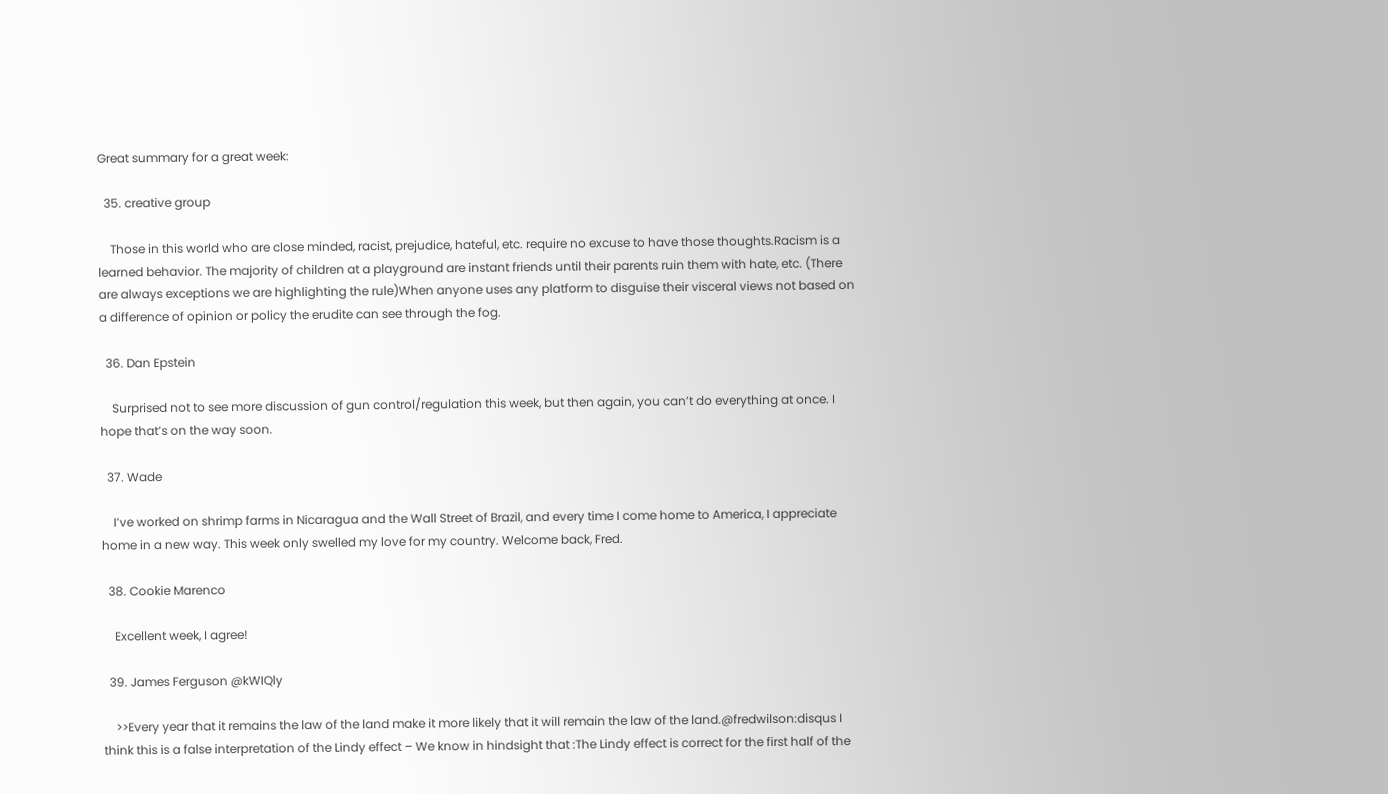Great summary for a great week:

  35. creative group

    Those in this world who are close minded, racist, prejudice, hateful, etc. require no excuse to have those thoughts.Racism is a learned behavior. The majority of children at a playground are instant friends until their parents ruin them with hate, etc. (There are always exceptions we are highlighting the rule)When anyone uses any platform to disguise their visceral views not based on a difference of opinion or policy the erudite can see through the fog.

  36. Dan Epstein

    Surprised not to see more discussion of gun control/regulation this week, but then again, you can’t do everything at once. I hope that’s on the way soon.

  37. Wade

    I’ve worked on shrimp farms in Nicaragua and the Wall Street of Brazil, and every time I come home to America, I appreciate home in a new way. This week only swelled my love for my country. Welcome back, Fred.

  38. Cookie Marenco

    Excellent week, I agree!

  39. James Ferguson @kWIQly

    >>Every year that it remains the law of the land make it more likely that it will remain the law of the land.@fredwilson:disqus I think this is a false interpretation of the Lindy effect – We know in hindsight that :The Lindy effect is correct for the first half of the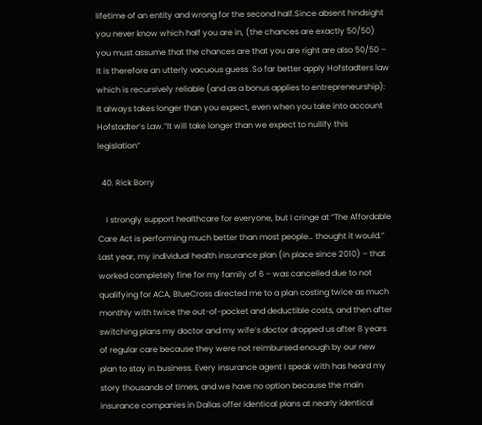lifetime of an entity and wrong for the second half.Since absent hindsight you never know which half you are in, (the chances are exactly 50/50) you must assume that the chances are that you are right are also 50/50 – It is therefore an utterly vacuous guess .So far better apply Hofstadters law which is recursively reliable (and as a bonus applies to entrepreneurship): It always takes longer than you expect, even when you take into account Hofstadter’s Law.”It will take longer than we expect to nullify this legislation”

  40. Rick Borry

    I strongly support healthcare for everyone, but I cringe at “The Affordable Care Act is performing much better than most people… thought it would.” Last year, my individual health insurance plan (in place since 2010) – that worked completely fine for my family of 6 – was cancelled due to not qualifying for ACA, BlueCross directed me to a plan costing twice as much monthly with twice the out-of-pocket and deductible costs, and then after switching plans my doctor and my wife’s doctor dropped us after 8 years of regular care because they were not reimbursed enough by our new plan to stay in business. Every insurance agent I speak with has heard my story thousands of times, and we have no option because the main insurance companies in Dallas offer identical plans at nearly identical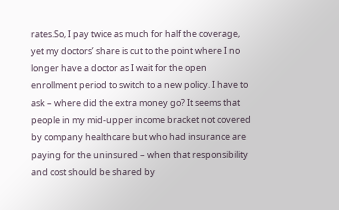rates.So, I pay twice as much for half the coverage, yet my doctors’ share is cut to the point where I no longer have a doctor as I wait for the open enrollment period to switch to a new policy. I have to ask – where did the extra money go? It seems that people in my mid-upper income bracket not covered by company healthcare but who had insurance are paying for the uninsured – when that responsibility and cost should be shared by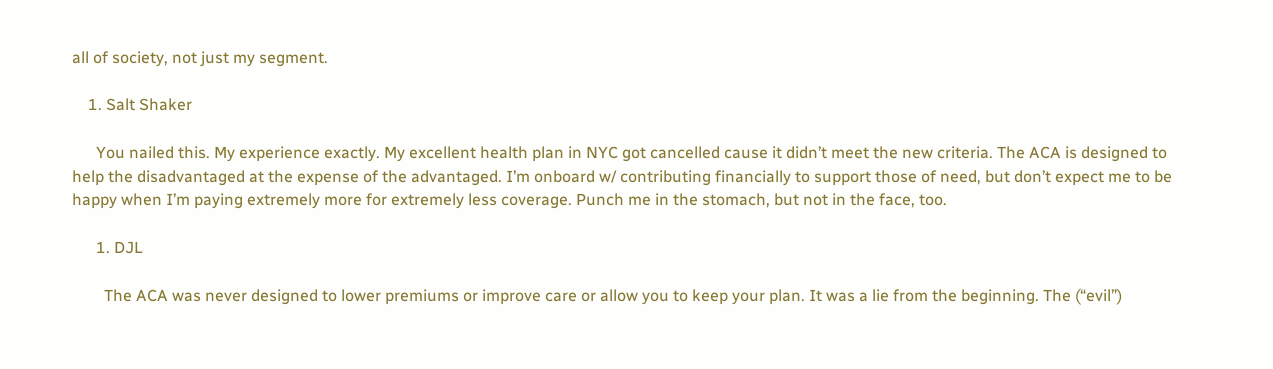all of society, not just my segment.

    1. Salt Shaker

      You nailed this. My experience exactly. My excellent health plan in NYC got cancelled cause it didn’t meet the new criteria. The ACA is designed to help the disadvantaged at the expense of the advantaged. I’m onboard w/ contributing financially to support those of need, but don’t expect me to be happy when I’m paying extremely more for extremely less coverage. Punch me in the stomach, but not in the face, too.

      1. DJL

        The ACA was never designed to lower premiums or improve care or allow you to keep your plan. It was a lie from the beginning. The (“evil”)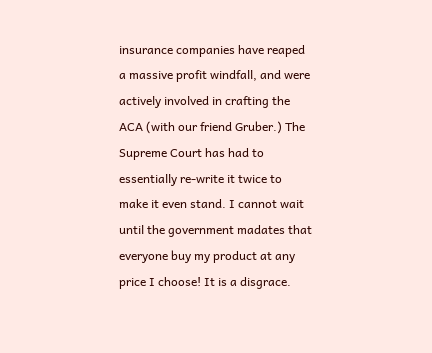insurance companies have reaped a massive profit windfall, and were actively involved in crafting the ACA (with our friend Gruber.) The Supreme Court has had to essentially re-write it twice to make it even stand. I cannot wait until the government madates that everyone buy my product at any price I choose! It is a disgrace.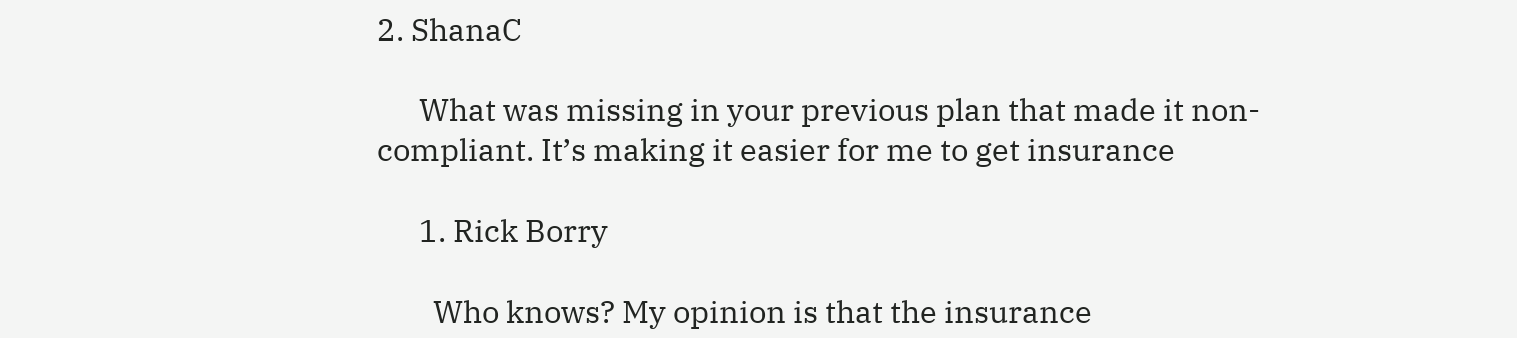2. ShanaC

      What was missing in your previous plan that made it non-compliant. It’s making it easier for me to get insurance

      1. Rick Borry

        Who knows? My opinion is that the insurance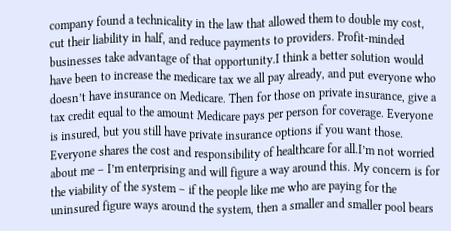company found a technicality in the law that allowed them to double my cost, cut their liability in half, and reduce payments to providers. Profit-minded businesses take advantage of that opportunity.I think a better solution would have been to increase the medicare tax we all pay already, and put everyone who doesn’t have insurance on Medicare. Then for those on private insurance, give a tax credit equal to the amount Medicare pays per person for coverage. Everyone is insured, but you still have private insurance options if you want those. Everyone shares the cost and responsibility of healthcare for all.I’m not worried about me – I’m enterprising and will figure a way around this. My concern is for the viability of the system – if the people like me who are paying for the uninsured figure ways around the system, then a smaller and smaller pool bears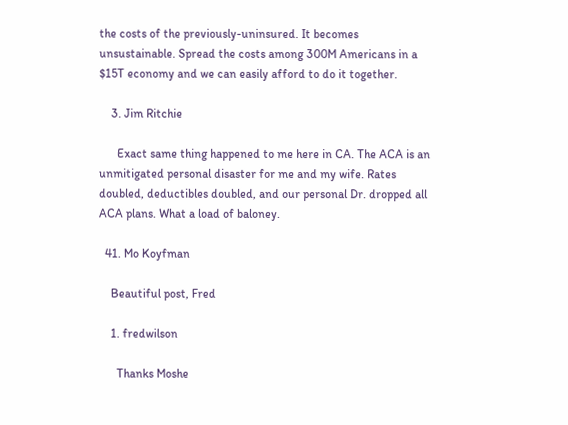the costs of the previously-uninsured. It becomes unsustainable. Spread the costs among 300M Americans in a $15T economy and we can easily afford to do it together.

    3. Jim Ritchie

      Exact same thing happened to me here in CA. The ACA is an unmitigated personal disaster for me and my wife. Rates doubled, deductibles doubled, and our personal Dr. dropped all ACA plans. What a load of baloney.

  41. Mo Koyfman

    Beautiful post, Fred

    1. fredwilson

      Thanks Moshe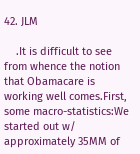42. JLM

    .It is difficult to see from whence the notion that Obamacare is working well comes.First, some macro-statistics:We started out w/ approximately 35MM of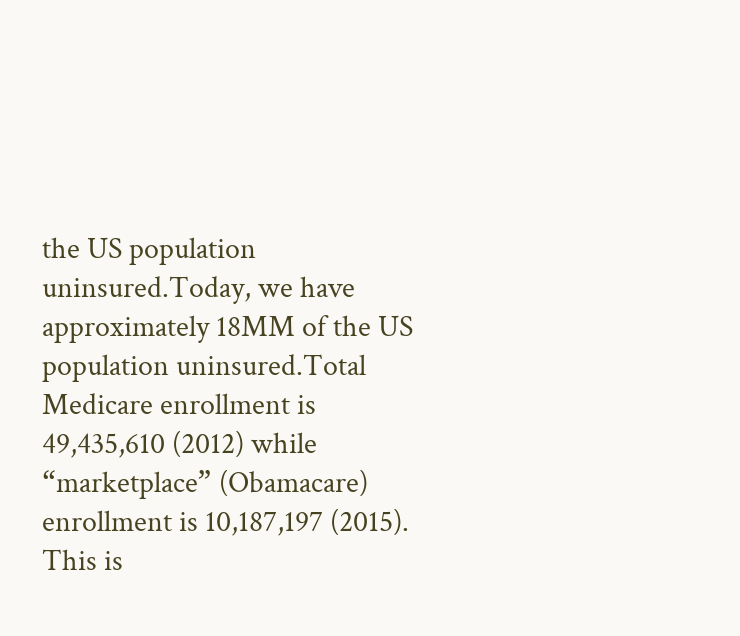the US population uninsured.Today, we have approximately 18MM of the US population uninsured.Total Medicare enrollment is 49,435,610 (2012) while “marketplace” (Obamacare) enrollment is 10,187,197 (2015). This is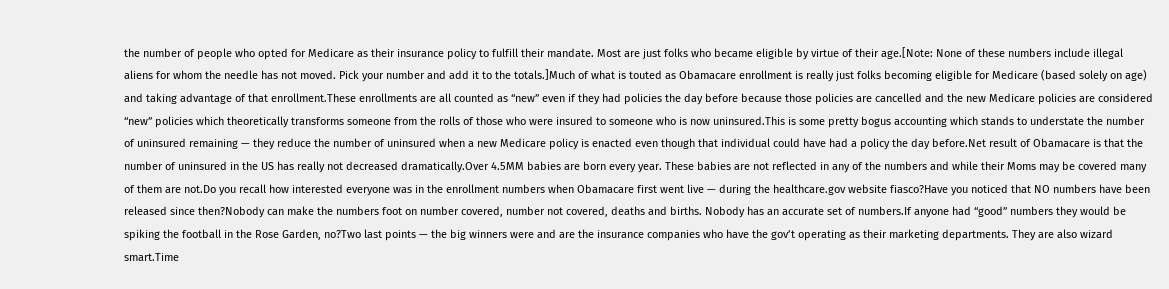the number of people who opted for Medicare as their insurance policy to fulfill their mandate. Most are just folks who became eligible by virtue of their age.[Note: None of these numbers include illegal aliens for whom the needle has not moved. Pick your number and add it to the totals.]Much of what is touted as Obamacare enrollment is really just folks becoming eligible for Medicare (based solely on age) and taking advantage of that enrollment.These enrollments are all counted as “new” even if they had policies the day before because those policies are cancelled and the new Medicare policies are considered “new” policies which theoretically transforms someone from the rolls of those who were insured to someone who is now uninsured.This is some pretty bogus accounting which stands to understate the number of uninsured remaining — they reduce the number of uninsured when a new Medicare policy is enacted even though that individual could have had a policy the day before.Net result of Obamacare is that the number of uninsured in the US has really not decreased dramatically.Over 4.5MM babies are born every year. These babies are not reflected in any of the numbers and while their Moms may be covered many of them are not.Do you recall how interested everyone was in the enrollment numbers when Obamacare first went live — during the healthcare.gov website fiasco?Have you noticed that NO numbers have been released since then?Nobody can make the numbers foot on number covered, number not covered, deaths and births. Nobody has an accurate set of numbers.If anyone had “good” numbers they would be spiking the football in the Rose Garden, no?Two last points — the big winners were and are the insurance companies who have the gov’t operating as their marketing departments. They are also wizard smart.Time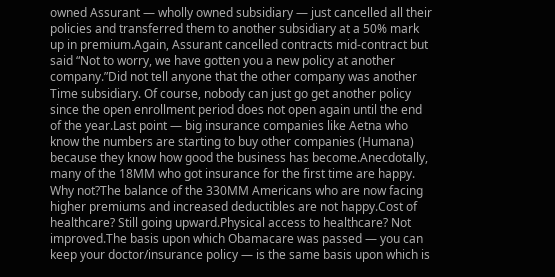owned Assurant — wholly owned subsidiary — just cancelled all their policies and transferred them to another subsidiary at a 50% mark up in premium.Again, Assurant cancelled contracts mid-contract but said “Not to worry, we have gotten you a new policy at another company.”Did not tell anyone that the other company was another Time subsidiary. Of course, nobody can just go get another policy since the open enrollment period does not open again until the end of the year.Last point — big insurance companies like Aetna who know the numbers are starting to buy other companies (Humana) because they know how good the business has become.Anecdotally, many of the 18MM who got insurance for the first time are happy. Why not?The balance of the 330MM Americans who are now facing higher premiums and increased deductibles are not happy.Cost of healthcare? Still going upward.Physical access to healthcare? Not improved.The basis upon which Obamacare was passed — you can keep your doctor/insurance policy — is the same basis upon which is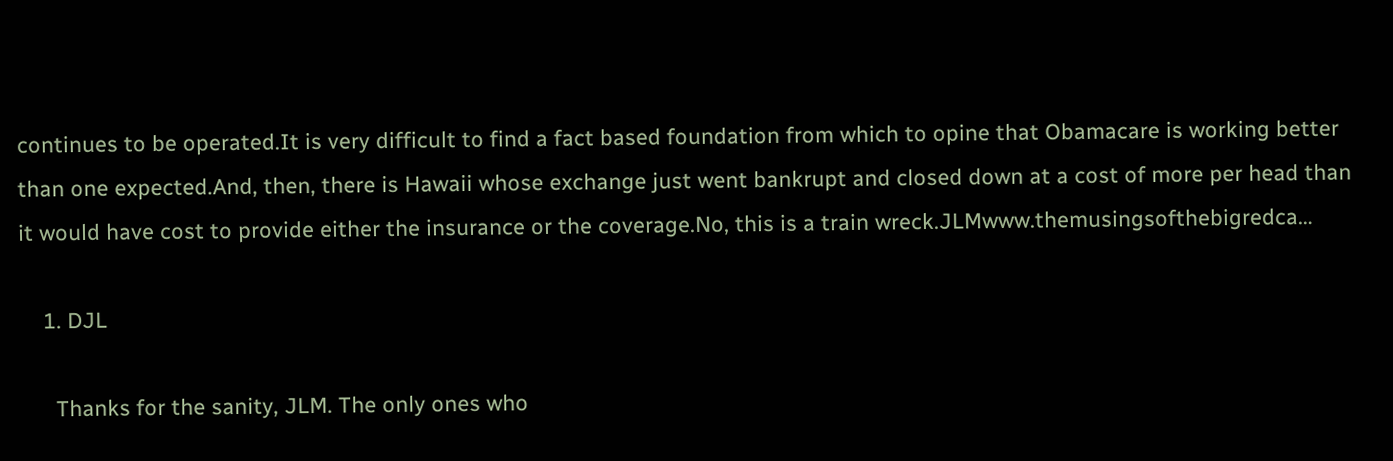continues to be operated.It is very difficult to find a fact based foundation from which to opine that Obamacare is working better than one expected.And, then, there is Hawaii whose exchange just went bankrupt and closed down at a cost of more per head than it would have cost to provide either the insurance or the coverage.No, this is a train wreck.JLMwww.themusingsofthebigredca…

    1. DJL

      Thanks for the sanity, JLM. The only ones who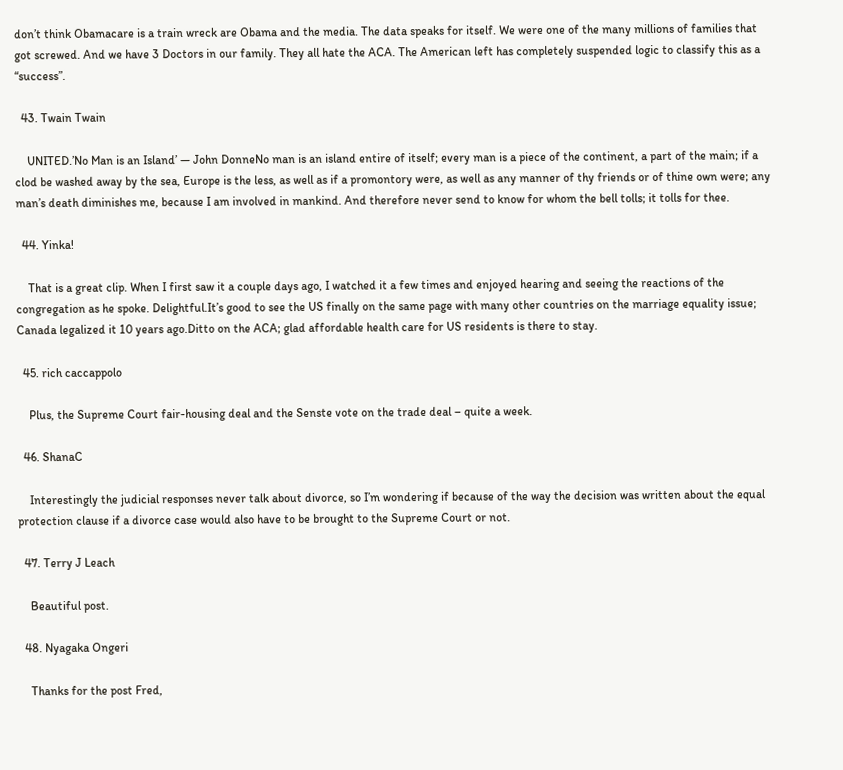don’t think Obamacare is a train wreck are Obama and the media. The data speaks for itself. We were one of the many millions of families that got screwed. And we have 3 Doctors in our family. They all hate the ACA. The American left has completely suspended logic to classify this as a “success”.

  43. Twain Twain

    UNITED.’No Man is an Island’ — John DonneNo man is an island entire of itself; every man is a piece of the continent, a part of the main; if a clod be washed away by the sea, Europe is the less, as well as if a promontory were, as well as any manner of thy friends or of thine own were; any man’s death diminishes me, because I am involved in mankind. And therefore never send to know for whom the bell tolls; it tolls for thee.

  44. Yinka!

    That is a great clip. When I first saw it a couple days ago, I watched it a few times and enjoyed hearing and seeing the reactions of the congregation as he spoke. Delightful.It’s good to see the US finally on the same page with many other countries on the marriage equality issue; Canada legalized it 10 years ago.Ditto on the ACA; glad affordable health care for US residents is there to stay.

  45. rich caccappolo

    Plus, the Supreme Court fair-housing deal and the Senste vote on the trade deal – quite a week.

  46. ShanaC

    Interestingly the judicial responses never talk about divorce, so I’m wondering if because of the way the decision was written about the equal protection clause if a divorce case would also have to be brought to the Supreme Court or not.

  47. Terry J Leach

    Beautiful post.

  48. Nyagaka Ongeri

    Thanks for the post Fred,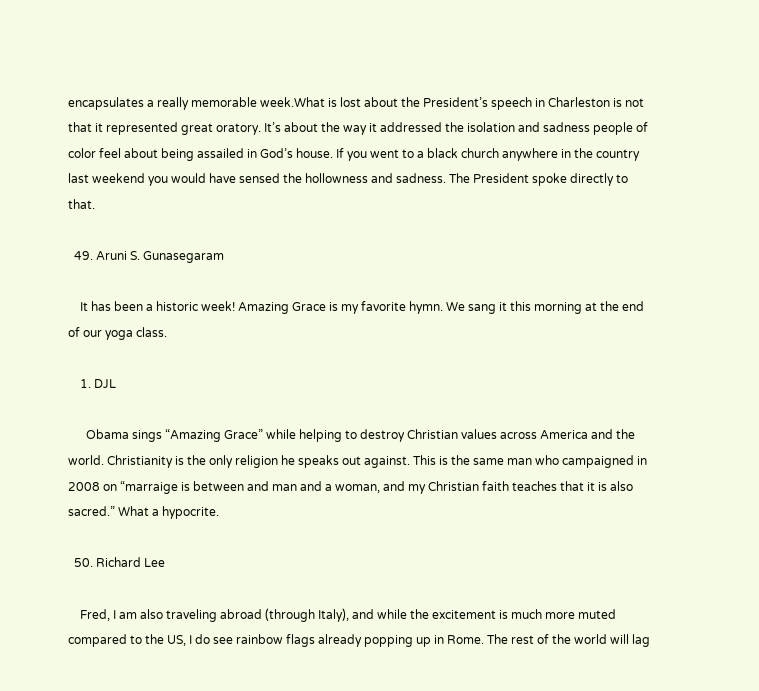encapsulates a really memorable week.What is lost about the President’s speech in Charleston is not that it represented great oratory. It’s about the way it addressed the isolation and sadness people of color feel about being assailed in God’s house. If you went to a black church anywhere in the country last weekend you would have sensed the hollowness and sadness. The President spoke directly to that.

  49. Aruni S. Gunasegaram

    It has been a historic week! Amazing Grace is my favorite hymn. We sang it this morning at the end of our yoga class.

    1. DJL

      Obama sings “Amazing Grace” while helping to destroy Christian values across America and the world. Christianity is the only religion he speaks out against. This is the same man who campaigned in 2008 on “marraige is between and man and a woman, and my Christian faith teaches that it is also sacred.” What a hypocrite.

  50. Richard Lee

    Fred, I am also traveling abroad (through Italy), and while the excitement is much more muted compared to the US, I do see rainbow flags already popping up in Rome. The rest of the world will lag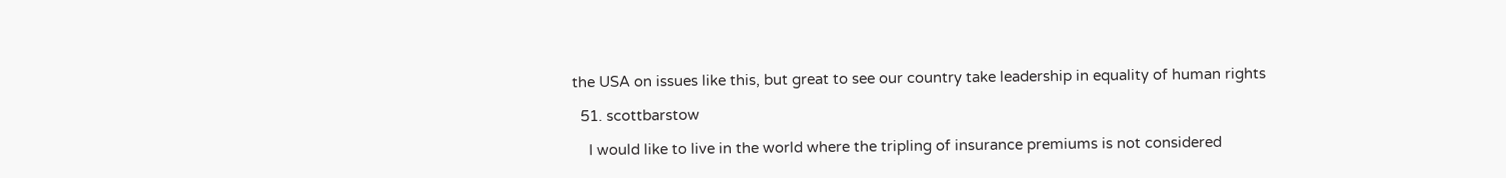the USA on issues like this, but great to see our country take leadership in equality of human rights

  51. scottbarstow

    I would like to live in the world where the tripling of insurance premiums is not considered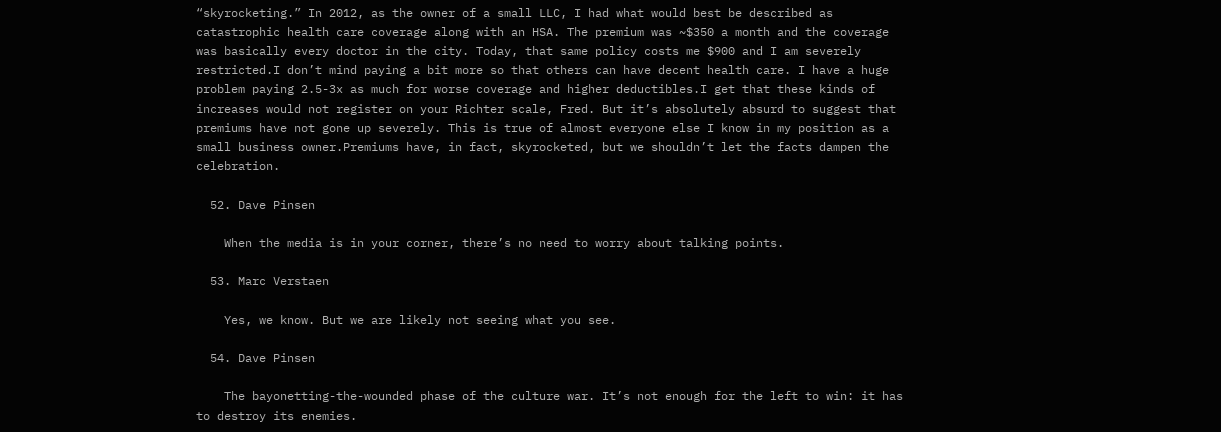“skyrocketing.” In 2012, as the owner of a small LLC, I had what would best be described as catastrophic health care coverage along with an HSA. The premium was ~$350 a month and the coverage was basically every doctor in the city. Today, that same policy costs me $900 and I am severely restricted.I don’t mind paying a bit more so that others can have decent health care. I have a huge problem paying 2.5-3x as much for worse coverage and higher deductibles.I get that these kinds of increases would not register on your Richter scale, Fred. But it’s absolutely absurd to suggest that premiums have not gone up severely. This is true of almost everyone else I know in my position as a small business owner.Premiums have, in fact, skyrocketed, but we shouldn’t let the facts dampen the celebration.

  52. Dave Pinsen

    When the media is in your corner, there’s no need to worry about talking points.

  53. Marc Verstaen

    Yes, we know. But we are likely not seeing what you see.

  54. Dave Pinsen

    The bayonetting-the-wounded phase of the culture war. It’s not enough for the left to win: it has to destroy its enemies.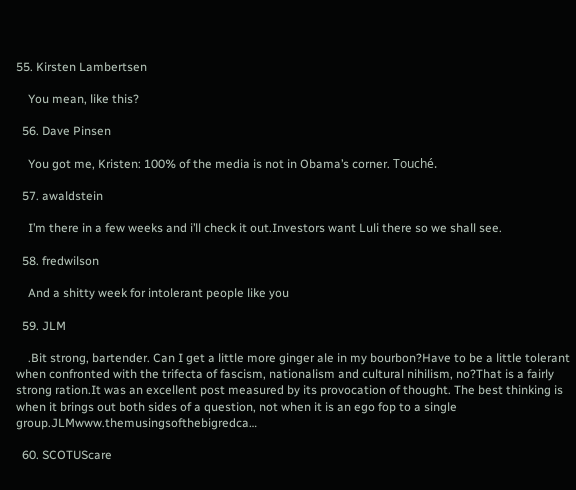55. Kirsten Lambertsen

    You mean, like this?

  56. Dave Pinsen

    You got me, Kristen: 100% of the media is not in Obama’s corner. Touché.

  57. awaldstein

    I’m there in a few weeks and i’ll check it out.Investors want Luli there so we shall see.

  58. fredwilson

    And a shitty week for intolerant people like you

  59. JLM

    .Bit strong, bartender. Can I get a little more ginger ale in my bourbon?Have to be a little tolerant when confronted with the trifecta of fascism, nationalism and cultural nihilism, no?That is a fairly strong ration.It was an excellent post measured by its provocation of thought. The best thinking is when it brings out both sides of a question, not when it is an ego fop to a single group.JLMwww.themusingsofthebigredca…

  60. SCOTUScare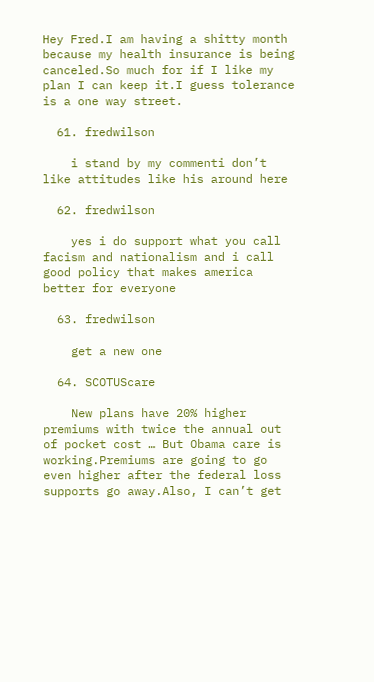Hey Fred.I am having a shitty month because my health insurance is being canceled.So much for if I like my plan I can keep it.I guess tolerance is a one way street.

  61. fredwilson

    i stand by my commenti don’t like attitudes like his around here

  62. fredwilson

    yes i do support what you call facism and nationalism and i call good policy that makes america better for everyone

  63. fredwilson

    get a new one

  64. SCOTUScare

    New plans have 20% higher premiums with twice the annual out of pocket cost … But Obama care is working.Premiums are going to go even higher after the federal loss supports go away.Also, I can’t get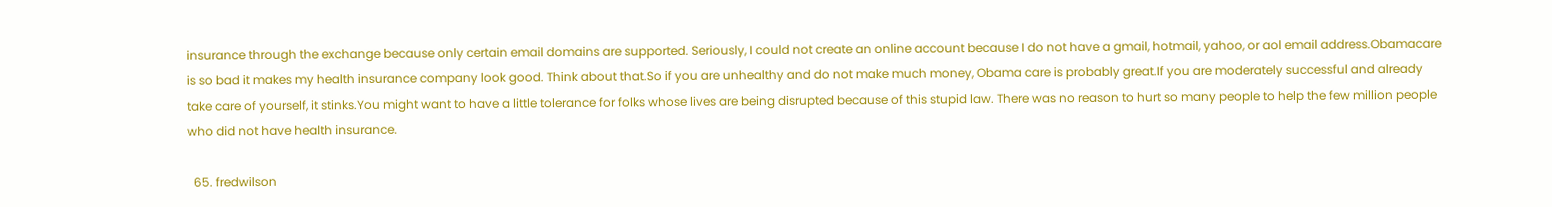insurance through the exchange because only certain email domains are supported. Seriously, I could not create an online account because I do not have a gmail, hotmail, yahoo, or aol email address.Obamacare is so bad it makes my health insurance company look good. Think about that.So if you are unhealthy and do not make much money, Obama care is probably great.If you are moderately successful and already take care of yourself, it stinks.You might want to have a little tolerance for folks whose lives are being disrupted because of this stupid law. There was no reason to hurt so many people to help the few million people who did not have health insurance.

  65. fredwilson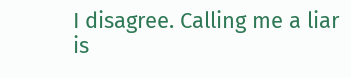I disagree. Calling me a liar is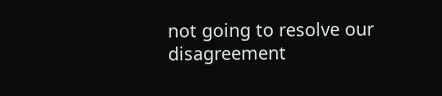not going to resolve our disagreement